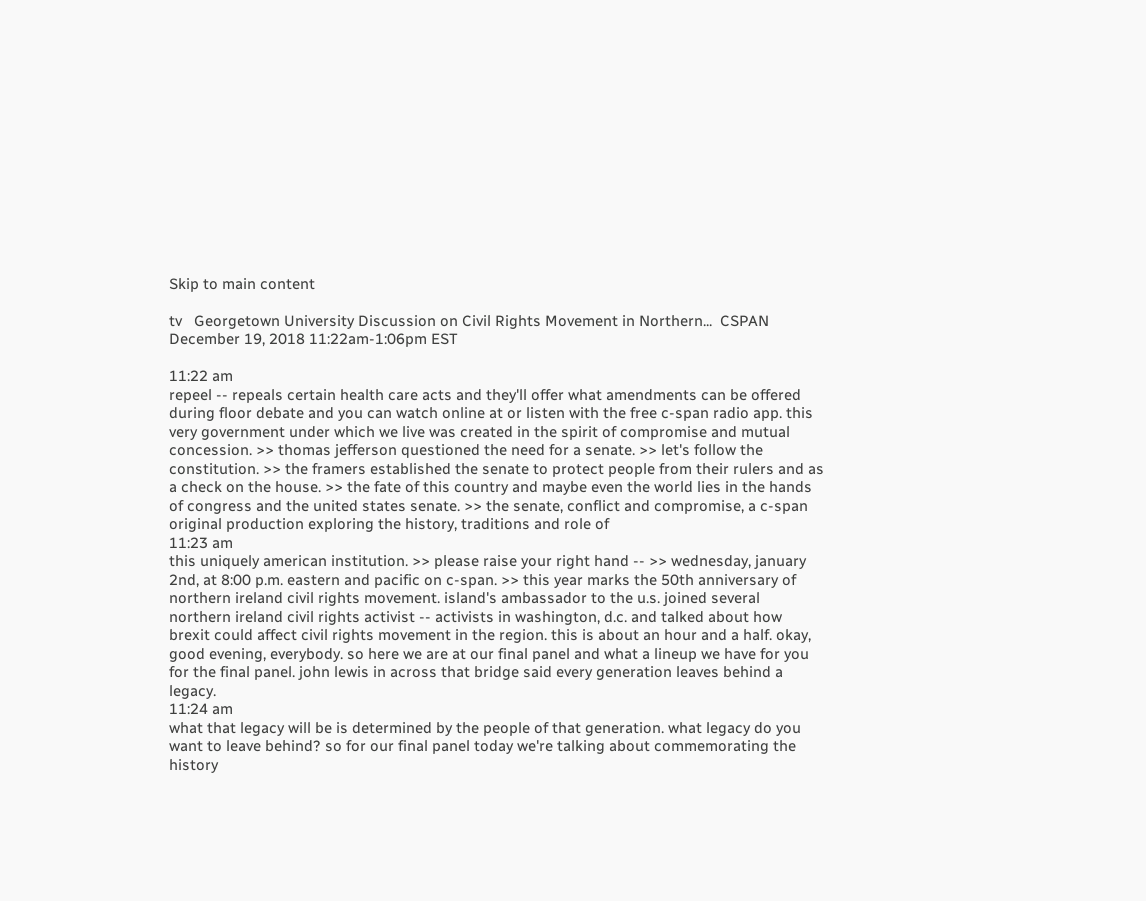Skip to main content

tv   Georgetown University Discussion on Civil Rights Movement in Northern...  CSPAN  December 19, 2018 11:22am-1:06pm EST

11:22 am
repeel -- repeals certain health care acts and they'll offer what amendments can be offered during floor debate and you can watch online at or listen with the free c-span radio app. this very government under which we live was created in the spirit of compromise and mutual concession. >> thomas jefferson questioned the need for a senate. >> let's follow the constitution. >> the framers established the senate to protect people from their rulers and as a check on the house. >> the fate of this country and maybe even the world lies in the hands of congress and the united states senate. >> the senate, conflict and compromise, a c-span original production exploring the history, traditions and role of
11:23 am
this uniquely american institution. >> please raise your right hand -- >> wednesday, january 2nd, at 8:00 p.m. eastern and pacific on c-span. >> this year marks the 50th anniversary of northern ireland civil rights movement. island's ambassador to the u.s. joined several northern ireland civil rights activist -- activists in washington, d.c. and talked about how brexit could affect civil rights movement in the region. this is about an hour and a half. okay, good evening, everybody. so here we are at our final panel and what a lineup we have for you for the final panel. john lewis in across that bridge said every generation leaves behind a legacy.
11:24 am
what that legacy will be is determined by the people of that generation. what legacy do you want to leave behind? so for our final panel today we're talking about commemorating the history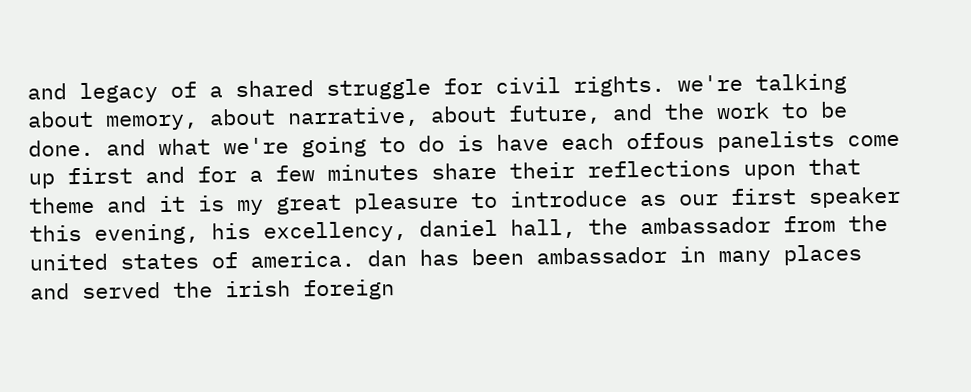and legacy of a shared struggle for civil rights. we're talking about memory, about narrative, about future, and the work to be done. and what we're going to do is have each offous panelists come up first and for a few minutes share their reflections upon that theme and it is my great pleasure to introduce as our first speaker this evening, his excellency, daniel hall, the ambassador from the united states of america. dan has been ambassador in many places and served the irish foreign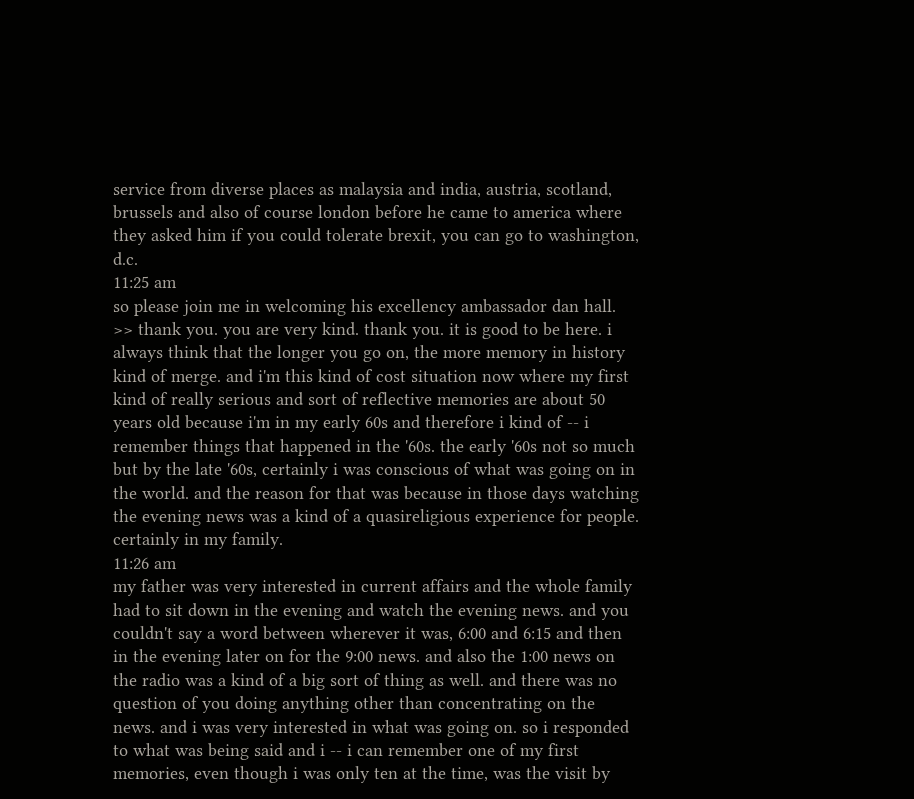service from diverse places as malaysia and india, austria, scotland, brussels and also of course london before he came to america where they asked him if you could tolerate brexit, you can go to washington, d.c.
11:25 am
so please join me in welcoming his excellency ambassador dan hall. >> thank you. you are very kind. thank you. it is good to be here. i always think that the longer you go on, the more memory in history kind of merge. and i'm this kind of cost situation now where my first kind of really serious and sort of reflective memories are about 50 years old because i'm in my early 60s and therefore i kind of -- i remember things that happened in the '60s. the early '60s not so much but by the late '60s, certainly i was conscious of what was going on in the world. and the reason for that was because in those days watching the evening news was a kind of a quasireligious experience for people. certainly in my family.
11:26 am
my father was very interested in current affairs and the whole family had to sit down in the evening and watch the evening news. and you couldn't say a word between wherever it was, 6:00 and 6:15 and then in the evening later on for the 9:00 news. and also the 1:00 news on the radio was a kind of a big sort of thing as well. and there was no question of you doing anything other than concentrating on the news. and i was very interested in what was going on. so i responded to what was being said and i -- i can remember one of my first memories, even though i was only ten at the time, was the visit by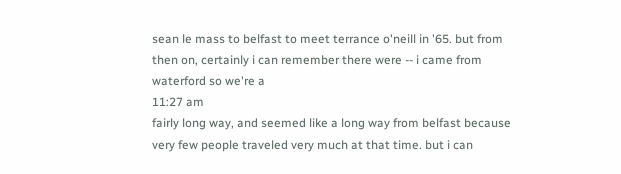sean le mass to belfast to meet terrance o'neill in '65. but from then on, certainly i can remember there were -- i came from waterford so we're a
11:27 am
fairly long way, and seemed like a long way from belfast because very few people traveled very much at that time. but i can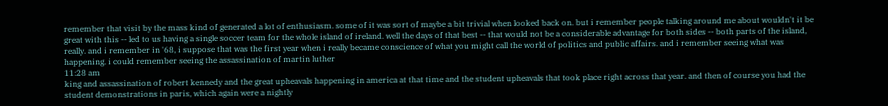remember that visit by the mass kind of generated a lot of enthusiasm. some of it was sort of maybe a bit trivial when looked back on. but i remember people talking around me about wouldn't it be great with this -- led to us having a single soccer team for the whole island of ireland. well the days of that best -- that would not be a considerable advantage for both sides -- both parts of the island, really. and i remember in '68, i suppose that was the first year when i really became conscience of what you might call the world of politics and public affairs. and i remember seeing what was happening. i could remember seeing the assassination of martin luther
11:28 am
king and assassination of robert kennedy and the great upheavals happening in america at that time and the student upheavals that took place right across that year. and then of course you had the student demonstrations in paris, which again were a nightly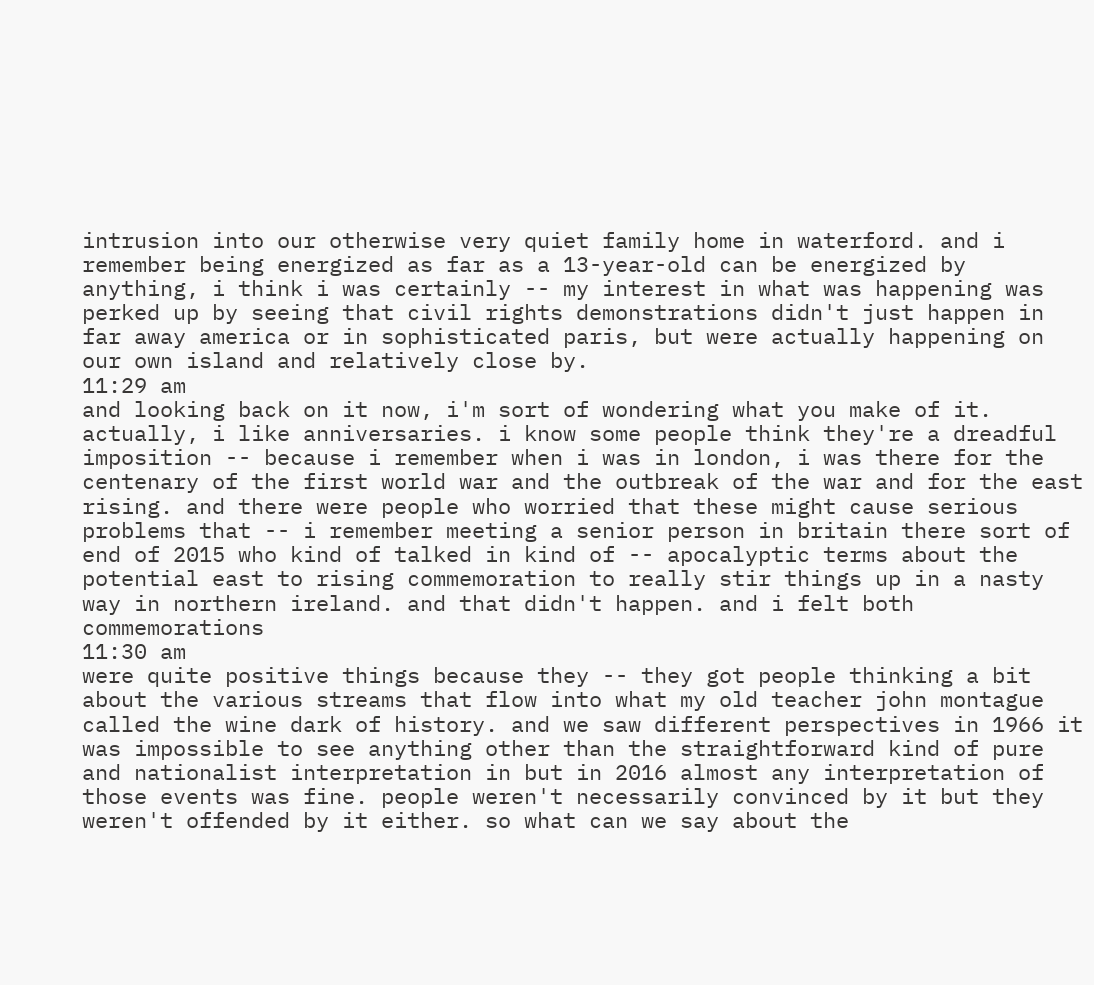intrusion into our otherwise very quiet family home in waterford. and i remember being energized as far as a 13-year-old can be energized by anything, i think i was certainly -- my interest in what was happening was perked up by seeing that civil rights demonstrations didn't just happen in far away america or in sophisticated paris, but were actually happening on our own island and relatively close by.
11:29 am
and looking back on it now, i'm sort of wondering what you make of it. actually, i like anniversaries. i know some people think they're a dreadful imposition -- because i remember when i was in london, i was there for the centenary of the first world war and the outbreak of the war and for the east rising. and there were people who worried that these might cause serious problems that -- i remember meeting a senior person in britain there sort of end of 2015 who kind of talked in kind of -- apocalyptic terms about the potential east to rising commemoration to really stir things up in a nasty way in northern ireland. and that didn't happen. and i felt both commemorations
11:30 am
were quite positive things because they -- they got people thinking a bit about the various streams that flow into what my old teacher john montague called the wine dark of history. and we saw different perspectives in 1966 it was impossible to see anything other than the straightforward kind of pure and nationalist interpretation in but in 2016 almost any interpretation of those events was fine. people weren't necessarily convinced by it but they weren't offended by it either. so what can we say about the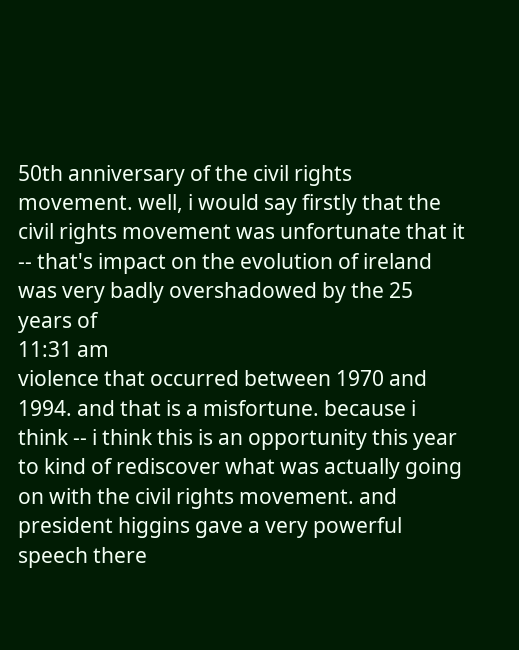50th anniversary of the civil rights movement. well, i would say firstly that the civil rights movement was unfortunate that it -- that's impact on the evolution of ireland was very badly overshadowed by the 25 years of
11:31 am
violence that occurred between 1970 and 1994. and that is a misfortune. because i think -- i think this is an opportunity this year to kind of rediscover what was actually going on with the civil rights movement. and president higgins gave a very powerful speech there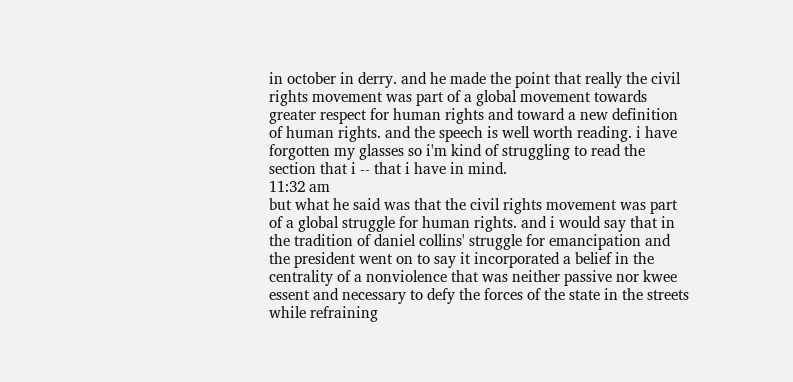in october in derry. and he made the point that really the civil rights movement was part of a global movement towards greater respect for human rights and toward a new definition of human rights. and the speech is well worth reading. i have forgotten my glasses so i'm kind of struggling to read the section that i -- that i have in mind.
11:32 am
but what he said was that the civil rights movement was part of a global struggle for human rights. and i would say that in the tradition of daniel collins' struggle for emancipation and the president went on to say it incorporated a belief in the centrality of a nonviolence that was neither passive nor kwee essent and necessary to defy the forces of the state in the streets while refraining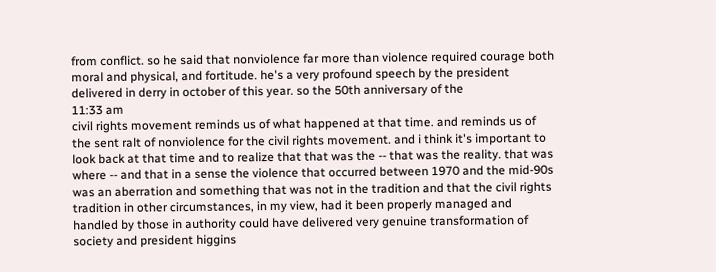from conflict. so he said that nonviolence far more than violence required courage both moral and physical, and fortitude. he's a very profound speech by the president delivered in derry in october of this year. so the 50th anniversary of the
11:33 am
civil rights movement reminds us of what happened at that time. and reminds us of the sent ralt of nonviolence for the civil rights movement. and i think it's important to look back at that time and to realize that that was the -- that was the reality. that was where -- and that in a sense the violence that occurred between 1970 and the mid-90s was an aberration and something that was not in the tradition and that the civil rights tradition in other circumstances, in my view, had it been properly managed and handled by those in authority could have delivered very genuine transformation of society and president higgins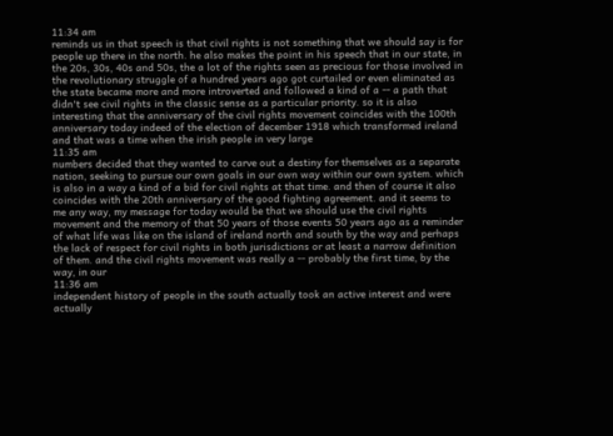11:34 am
reminds us in that speech is that civil rights is not something that we should say is for people up there in the north. he also makes the point in his speech that in our state, in the 20s, 30s, 40s and 50s, the a lot of the rights seen as precious for those involved in the revolutionary struggle of a hundred years ago got curtailed or even eliminated as the state became more and more introverted and followed a kind of a -- a path that didn't see civil rights in the classic sense as a particular priority. so it is also interesting that the anniversary of the civil rights movement coincides with the 100th anniversary today indeed of the election of december 1918 which transformed ireland and that was a time when the irish people in very large
11:35 am
numbers decided that they wanted to carve out a destiny for themselves as a separate nation, seeking to pursue our own goals in our own way within our own system. which is also in a way a kind of a bid for civil rights at that time. and then of course it also coincides with the 20th anniversary of the good fighting agreement. and it seems to me any way, my message for today would be that we should use the civil rights movement and the memory of that 50 years of those events 50 years ago as a reminder of what life was like on the island of ireland north and south by the way and perhaps the lack of respect for civil rights in both jurisdictions or at least a narrow definition of them. and the civil rights movement was really a -- probably the first time, by the way, in our
11:36 am
independent history of people in the south actually took an active interest and were actually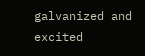galvanized and excited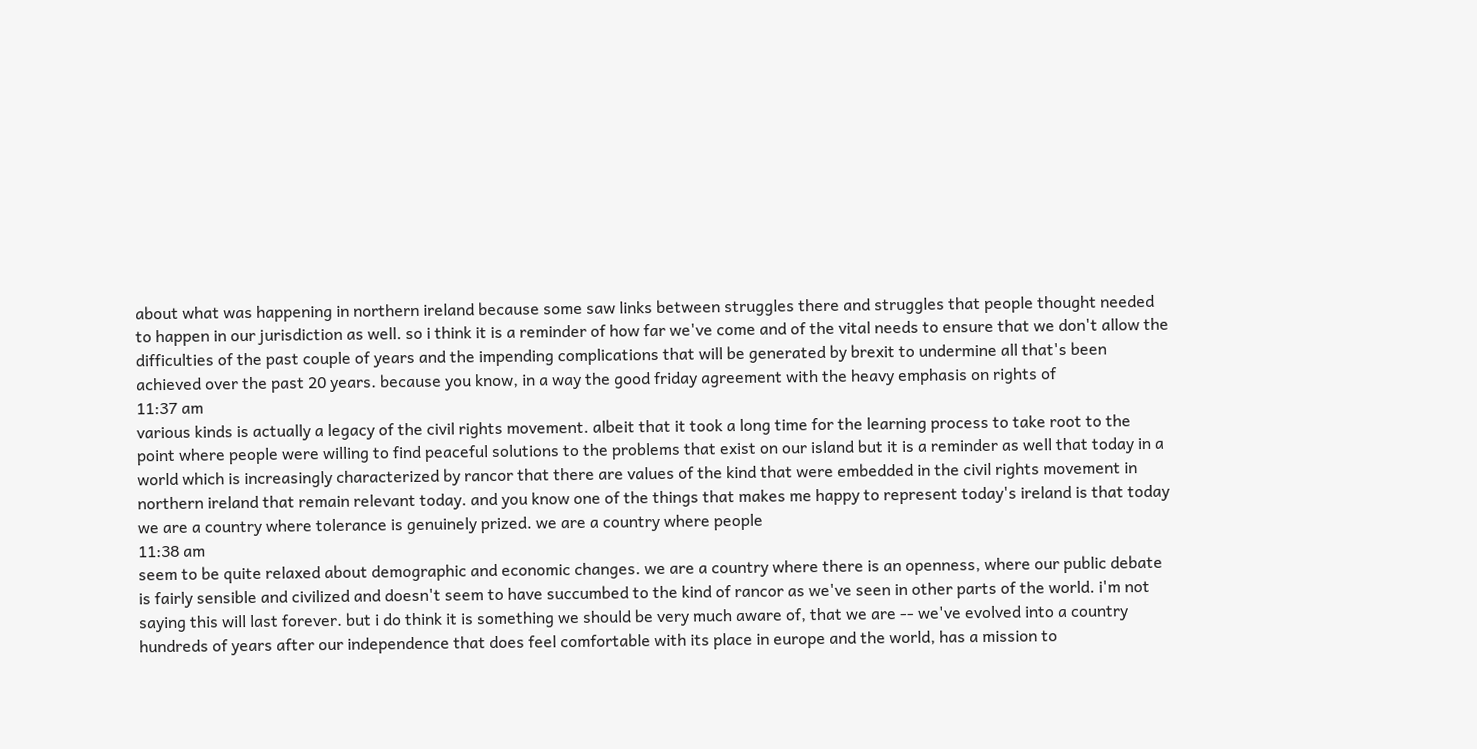about what was happening in northern ireland because some saw links between struggles there and struggles that people thought needed to happen in our jurisdiction as well. so i think it is a reminder of how far we've come and of the vital needs to ensure that we don't allow the difficulties of the past couple of years and the impending complications that will be generated by brexit to undermine all that's been achieved over the past 20 years. because you know, in a way the good friday agreement with the heavy emphasis on rights of
11:37 am
various kinds is actually a legacy of the civil rights movement. albeit that it took a long time for the learning process to take root to the point where people were willing to find peaceful solutions to the problems that exist on our island but it is a reminder as well that today in a world which is increasingly characterized by rancor that there are values of the kind that were embedded in the civil rights movement in northern ireland that remain relevant today. and you know one of the things that makes me happy to represent today's ireland is that today we are a country where tolerance is genuinely prized. we are a country where people
11:38 am
seem to be quite relaxed about demographic and economic changes. we are a country where there is an openness, where our public debate is fairly sensible and civilized and doesn't seem to have succumbed to the kind of rancor as we've seen in other parts of the world. i'm not saying this will last forever. but i do think it is something we should be very much aware of, that we are -- we've evolved into a country hundreds of years after our independence that does feel comfortable with its place in europe and the world, has a mission to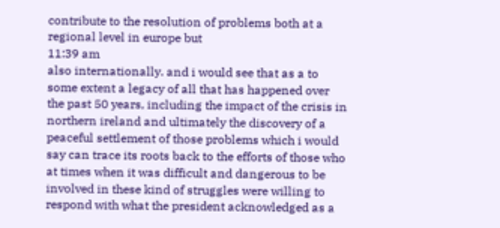contribute to the resolution of problems both at a regional level in europe but
11:39 am
also internationally. and i would see that as a to some extent a legacy of all that has happened over the past 50 years, including the impact of the crisis in northern ireland and ultimately the discovery of a peaceful settlement of those problems which i would say can trace its roots back to the efforts of those who at times when it was difficult and dangerous to be involved in these kind of struggles were willing to respond with what the president acknowledged as a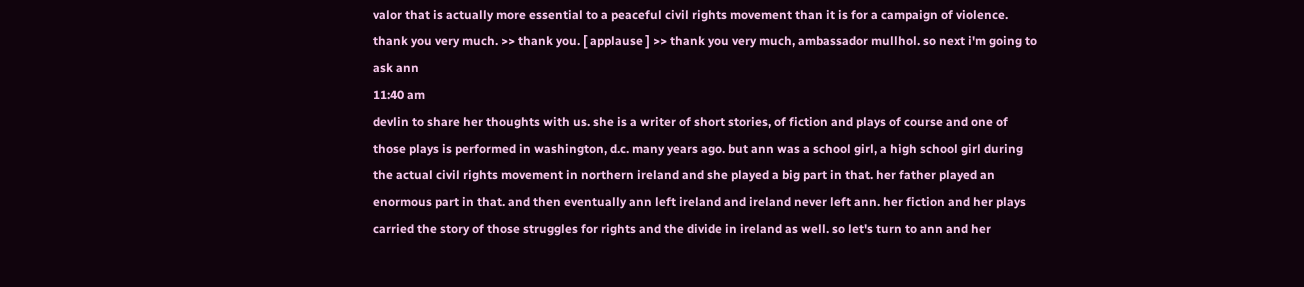valor that is actually more essential to a peaceful civil rights movement than it is for a campaign of violence. thank you very much. >> thank you. [ applause ] >> thank you very much, ambassador mullhol. so next i'm going to ask ann
11:40 am
devlin to share her thoughts with us. she is a writer of short stories, of fiction and plays of course and one of those plays is performed in washington, d.c. many years ago. but ann was a school girl, a high school girl during the actual civil rights movement in northern ireland and she played a big part in that. her father played an enormous part in that. and then eventually ann left ireland and ireland never left ann. her fiction and her plays carried the story of those struggles for rights and the divide in ireland as well. so let's turn to ann and her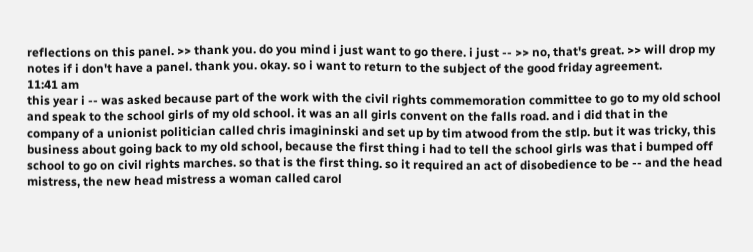reflections on this panel. >> thank you. do you mind i just want to go there. i just -- >> no, that's great. >> will drop my notes if i don't have a panel. thank you. okay. so i want to return to the subject of the good friday agreement.
11:41 am
this year i -- was asked because part of the work with the civil rights commemoration committee to go to my old school and speak to the school girls of my old school. it was an all girls convent on the falls road. and i did that in the company of a unionist politician called chris imagininski and set up by tim atwood from the stlp. but it was tricky, this business about going back to my old school, because the first thing i had to tell the school girls was that i bumped off school to go on civil rights marches. so that is the first thing. so it required an act of disobedience to be -- and the head mistress, the new head mistress a woman called carol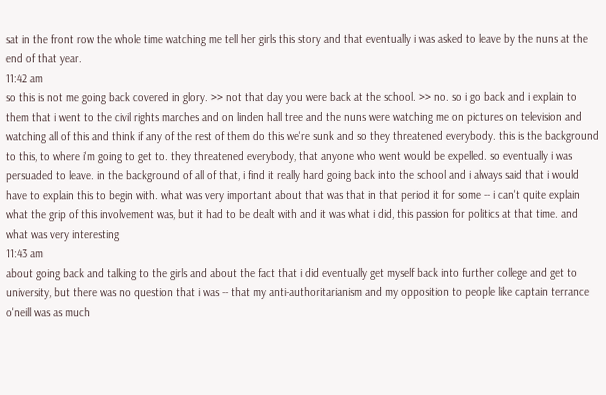sat in the front row the whole time watching me tell her girls this story and that eventually i was asked to leave by the nuns at the end of that year.
11:42 am
so this is not me going back covered in glory. >> not that day you were back at the school. >> no. so i go back and i explain to them that i went to the civil rights marches and on linden hall tree and the nuns were watching me on pictures on television and watching all of this and think if any of the rest of them do this we're sunk and so they threatened everybody. this is the background to this, to where i'm going to get to. they threatened everybody, that anyone who went would be expelled. so eventually i was persuaded to leave. in the background of all of that, i find it really hard going back into the school and i always said that i would have to explain this to begin with. what was very important about that was that in that period it for some -- i can't quite explain what the grip of this involvement was, but it had to be dealt with and it was what i did, this passion for politics at that time. and what was very interesting
11:43 am
about going back and talking to the girls and about the fact that i did eventually get myself back into further college and get to university, but there was no question that i was -- that my anti-authoritarianism and my opposition to people like captain terrance o'neill was as much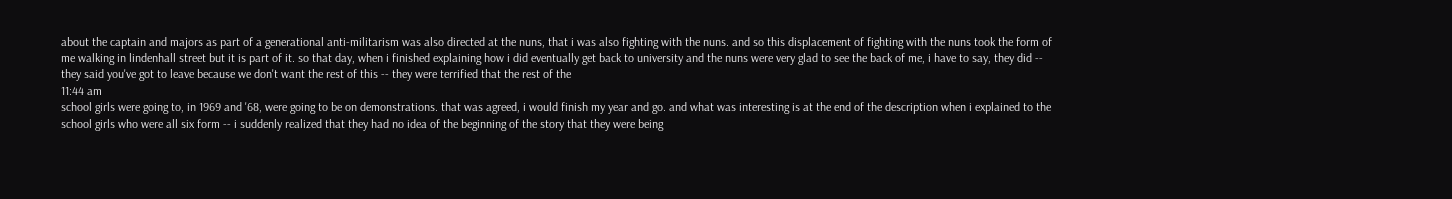about the captain and majors as part of a generational anti-militarism was also directed at the nuns, that i was also fighting with the nuns. and so this displacement of fighting with the nuns took the form of me walking in lindenhall street but it is part of it. so that day, when i finished explaining how i did eventually get back to university and the nuns were very glad to see the back of me, i have to say, they did -- they said you've got to leave because we don't want the rest of this -- they were terrified that the rest of the
11:44 am
school girls were going to, in 1969 and '68, were going to be on demonstrations. that was agreed, i would finish my year and go. and what was interesting is at the end of the description when i explained to the school girls who were all six form -- i suddenly realized that they had no idea of the beginning of the story that they were being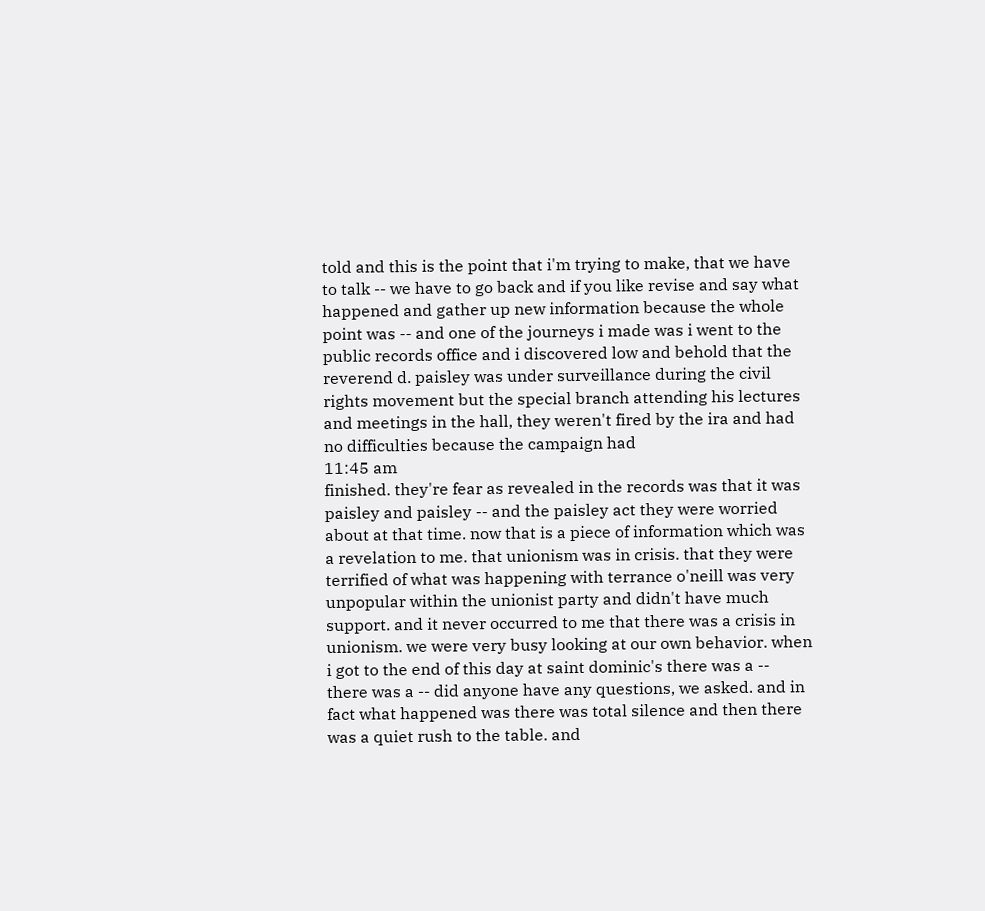told and this is the point that i'm trying to make, that we have to talk -- we have to go back and if you like revise and say what happened and gather up new information because the whole point was -- and one of the journeys i made was i went to the public records office and i discovered low and behold that the reverend d. paisley was under surveillance during the civil rights movement but the special branch attending his lectures and meetings in the hall, they weren't fired by the ira and had no difficulties because the campaign had
11:45 am
finished. they're fear as revealed in the records was that it was paisley and paisley -- and the paisley act they were worried about at that time. now that is a piece of information which was a revelation to me. that unionism was in crisis. that they were terrified of what was happening with terrance o'neill was very unpopular within the unionist party and didn't have much support. and it never occurred to me that there was a crisis in unionism. we were very busy looking at our own behavior. when i got to the end of this day at saint dominic's there was a -- there was a -- did anyone have any questions, we asked. and in fact what happened was there was total silence and then there was a quiet rush to the table. and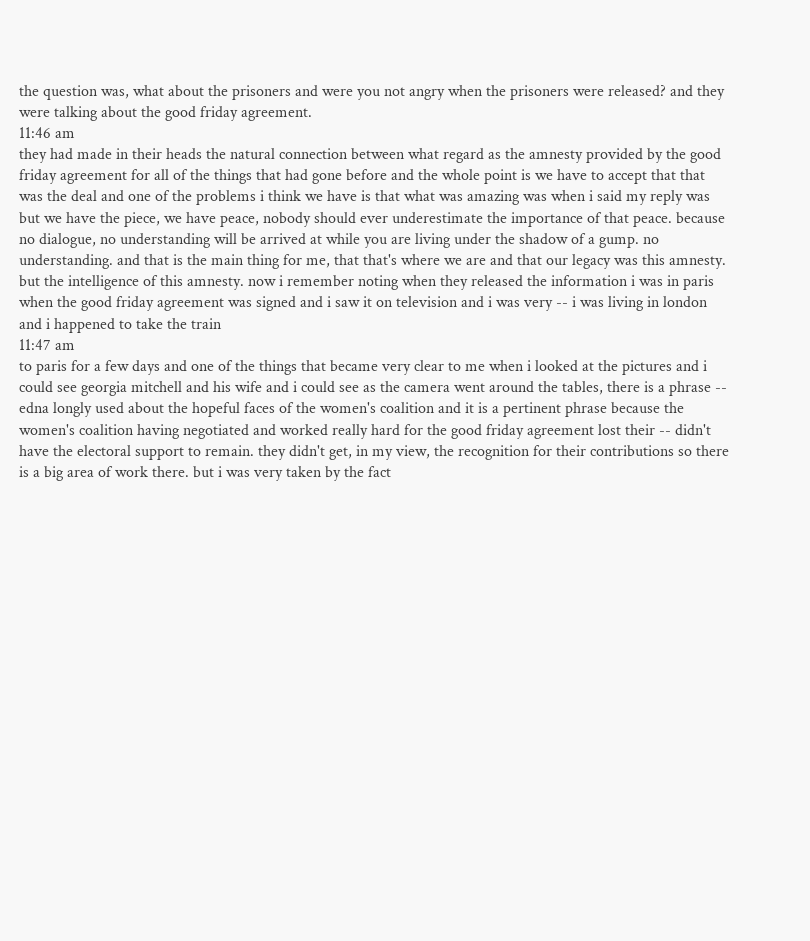the question was, what about the prisoners and were you not angry when the prisoners were released? and they were talking about the good friday agreement.
11:46 am
they had made in their heads the natural connection between what regard as the amnesty provided by the good friday agreement for all of the things that had gone before and the whole point is we have to accept that that was the deal and one of the problems i think we have is that what was amazing was when i said my reply was but we have the piece, we have peace, nobody should ever underestimate the importance of that peace. because no dialogue, no understanding will be arrived at while you are living under the shadow of a gump. no understanding. and that is the main thing for me, that that's where we are and that our legacy was this amnesty. but the intelligence of this amnesty. now i remember noting when they released the information i was in paris when the good friday agreement was signed and i saw it on television and i was very -- i was living in london and i happened to take the train
11:47 am
to paris for a few days and one of the things that became very clear to me when i looked at the pictures and i could see georgia mitchell and his wife and i could see as the camera went around the tables, there is a phrase -- edna longly used about the hopeful faces of the women's coalition and it is a pertinent phrase because the women's coalition having negotiated and worked really hard for the good friday agreement lost their -- didn't have the electoral support to remain. they didn't get, in my view, the recognition for their contributions so there is a big area of work there. but i was very taken by the fact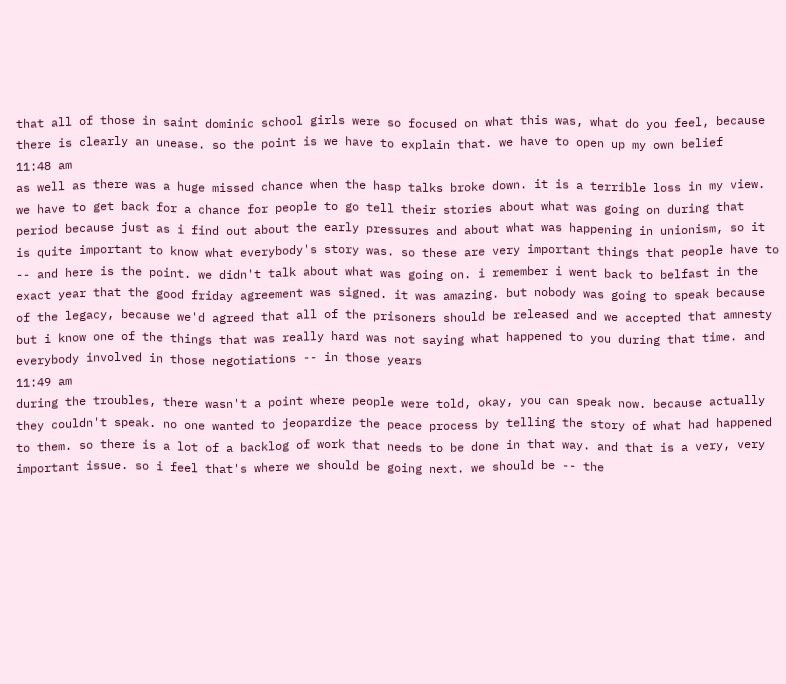that all of those in saint dominic school girls were so focused on what this was, what do you feel, because there is clearly an unease. so the point is we have to explain that. we have to open up my own belief
11:48 am
as well as there was a huge missed chance when the hasp talks broke down. it is a terrible loss in my view. we have to get back for a chance for people to go tell their stories about what was going on during that period because just as i find out about the early pressures and about what was happening in unionism, so it is quite important to know what everybody's story was. so these are very important things that people have to -- and here is the point. we didn't talk about what was going on. i remember i went back to belfast in the exact year that the good friday agreement was signed. it was amazing. but nobody was going to speak because of the legacy, because we'd agreed that all of the prisoners should be released and we accepted that amnesty but i know one of the things that was really hard was not saying what happened to you during that time. and everybody involved in those negotiations -- in those years
11:49 am
during the troubles, there wasn't a point where people were told, okay, you can speak now. because actually they couldn't speak. no one wanted to jeopardize the peace process by telling the story of what had happened to them. so there is a lot of a backlog of work that needs to be done in that way. and that is a very, very important issue. so i feel that's where we should be going next. we should be -- the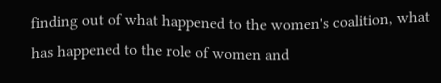finding out of what happened to the women's coalition, what has happened to the role of women and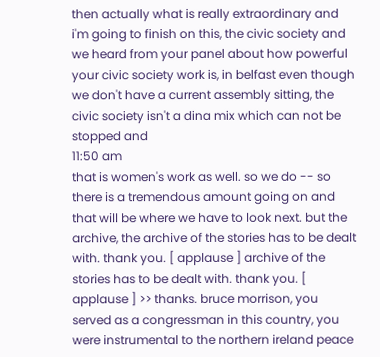then actually what is really extraordinary and i'm going to finish on this, the civic society and we heard from your panel about how powerful your civic society work is, in belfast even though we don't have a current assembly sitting, the civic society isn't a dina mix which can not be stopped and
11:50 am
that is women's work as well. so we do -- so there is a tremendous amount going on and that will be where we have to look next. but the archive, the archive of the stories has to be dealt with. thank you. [ applause ] archive of the stories has to be dealt with. thank you. [ applause ] >> thanks. bruce morrison, you served as a congressman in this country, you were instrumental to the northern ireland peace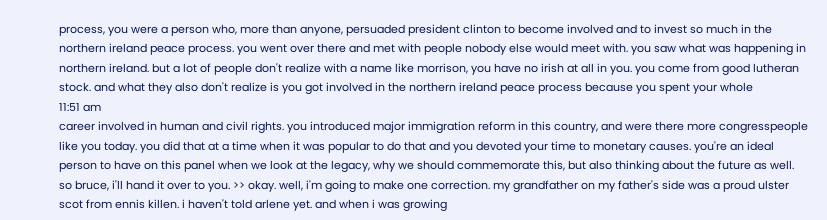process, you were a person who, more than anyone, persuaded president clinton to become involved and to invest so much in the northern ireland peace process. you went over there and met with people nobody else would meet with. you saw what was happening in northern ireland. but a lot of people don't realize with a name like morrison, you have no irish at all in you. you come from good lutheran stock. and what they also don't realize is you got involved in the northern ireland peace process because you spent your whole
11:51 am
career involved in human and civil rights. you introduced major immigration reform in this country, and were there more congresspeople like you today. you did that at a time when it was popular to do that and you devoted your time to monetary causes. you're an ideal person to have on this panel when we look at the legacy, why we should commemorate this, but also thinking about the future as well. so bruce, i'll hand it over to you. >> okay. well, i'm going to make one correction. my grandfather on my father's side was a proud ulster scot from ennis killen. i haven't told arlene yet. and when i was growing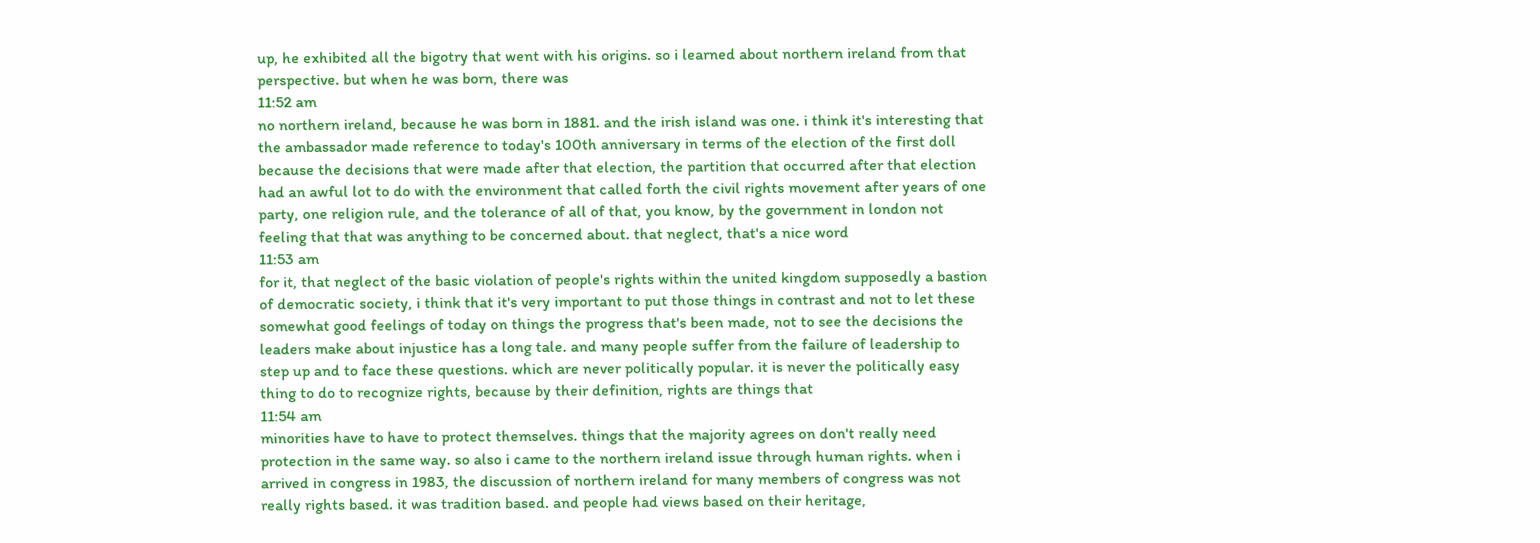up, he exhibited all the bigotry that went with his origins. so i learned about northern ireland from that perspective. but when he was born, there was
11:52 am
no northern ireland, because he was born in 1881. and the irish island was one. i think it's interesting that the ambassador made reference to today's 100th anniversary in terms of the election of the first doll because the decisions that were made after that election, the partition that occurred after that election had an awful lot to do with the environment that called forth the civil rights movement after years of one party, one religion rule, and the tolerance of all of that, you know, by the government in london not feeling that that was anything to be concerned about. that neglect, that's a nice word
11:53 am
for it, that neglect of the basic violation of people's rights within the united kingdom supposedly a bastion of democratic society, i think that it's very important to put those things in contrast and not to let these somewhat good feelings of today on things the progress that's been made, not to see the decisions the leaders make about injustice has a long tale. and many people suffer from the failure of leadership to step up and to face these questions. which are never politically popular. it is never the politically easy thing to do to recognize rights, because by their definition, rights are things that
11:54 am
minorities have to have to protect themselves. things that the majority agrees on don't really need protection in the same way. so also i came to the northern ireland issue through human rights. when i arrived in congress in 1983, the discussion of northern ireland for many members of congress was not really rights based. it was tradition based. and people had views based on their heritage,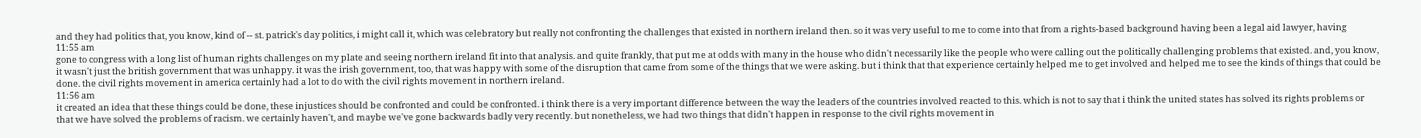and they had politics that, you know, kind of -- st. patrick's day politics, i might call it, which was celebratory but really not confronting the challenges that existed in northern ireland then. so it was very useful to me to come into that from a rights-based background having been a legal aid lawyer, having
11:55 am
gone to congress with a long list of human rights challenges on my plate and seeing northern ireland fit into that analysis. and quite frankly, that put me at odds with many in the house who didn't necessarily like the people who were calling out the politically challenging problems that existed. and, you know, it wasn't just the british government that was unhappy. it was the irish government, too, that was happy with some of the disruption that came from some of the things that we were asking. but i think that that experience certainly helped me to get involved and helped me to see the kinds of things that could be done. the civil rights movement in america certainly had a lot to do with the civil rights movement in northern ireland.
11:56 am
it created an idea that these things could be done, these injustices should be confronted and could be confronted. i think there is a very important difference between the way the leaders of the countries involved reacted to this. which is not to say that i think the united states has solved its rights problems or that we have solved the problems of racism. we certainly haven't, and maybe we've gone backwards badly very recently. but nonetheless, we had two things that didn't happen in response to the civil rights movement in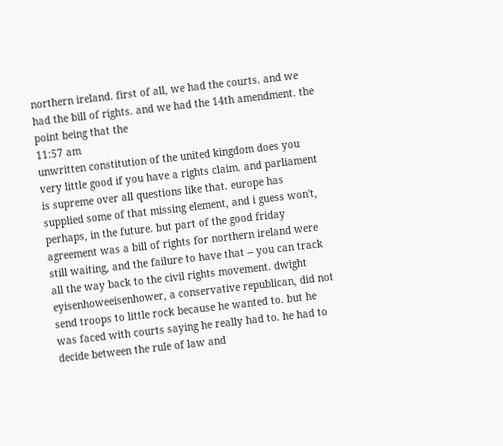northern ireland. first of all, we had the courts. and we had the bill of rights. and we had the 14th amendment. the point being that the
11:57 am
unwritten constitution of the united kingdom does you very little good if you have a rights claim. and parliament is supreme over all questions like that. europe has supplied some of that missing element, and i guess won't, perhaps, in the future. but part of the good friday agreement was a bill of rights for northern ireland were still waiting, and the failure to have that -- you can track all the way back to the civil rights movement. dwight eyisenhoweeisenhower, a conservative republican, did not send troops to little rock because he wanted to. but he was faced with courts saying he really had to. he had to decide between the rule of law and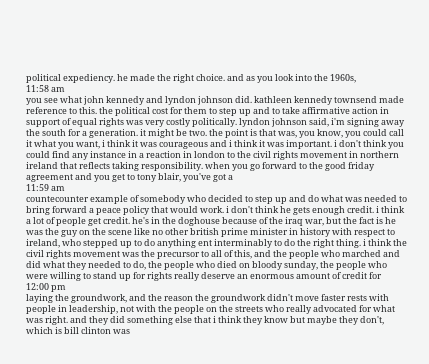political expediency. he made the right choice. and as you look into the 1960s,
11:58 am
you see what john kennedy and lyndon johnson did. kathleen kennedy townsend made reference to this. the political cost for them to step up and to take affirmative action in support of equal rights was very costly politically. lyndon johnson said, i'm signing away the south for a generation. it might be two. the point is that was, you know, you could call it what you want, i think it was courageous and i think it was important. i don't think you could find any instance in a reaction in london to the civil rights movement in northern ireland that reflects taking responsibility. when you go forward to the good friday agreement and you get to tony blair, you've got a
11:59 am
countecounter example of somebody who decided to step up and do what was needed to bring forward a peace policy that would work. i don't think he gets enough credit. i think a lot of people get credit. he's in the doghouse because of the iraq war, but the fact is he was the guy on the scene like no other british prime minister in history with respect to ireland, who stepped up to do anything ent interminably to do the right thing. i think the civil rights movement was the precursor to all of this, and the people who marched and did what they needed to do, the people who died on bloody sunday, the people who were willing to stand up for rights really deserve an enormous amount of credit for
12:00 pm
laying the groundwork, and the reason the groundwork didn't move faster rests with people in leadership, not with the people on the streets who really advocated for what was right. and they did something else that i think they know but maybe they don't, which is bill clinton was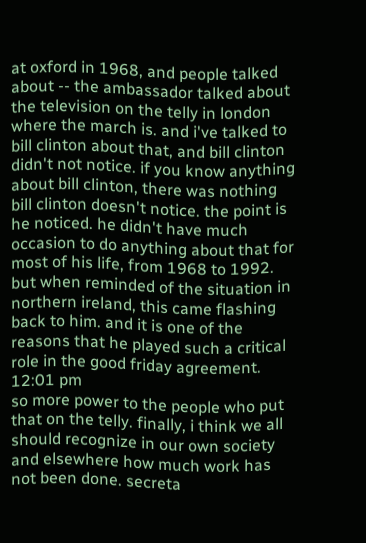at oxford in 1968, and people talked about -- the ambassador talked about the television on the telly in london where the march is. and i've talked to bill clinton about that, and bill clinton didn't not notice. if you know anything about bill clinton, there was nothing bill clinton doesn't notice. the point is he noticed. he didn't have much occasion to do anything about that for most of his life, from 1968 to 1992. but when reminded of the situation in northern ireland, this came flashing back to him. and it is one of the reasons that he played such a critical role in the good friday agreement.
12:01 pm
so more power to the people who put that on the telly. finally, i think we all should recognize in our own society and elsewhere how much work has not been done. secreta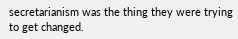secretarianism was the thing they were trying to get changed.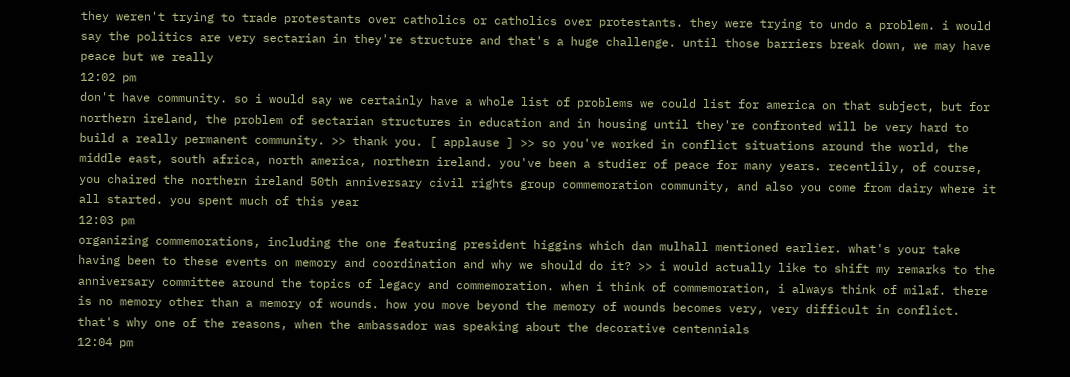they weren't trying to trade protestants over catholics or catholics over protestants. they were trying to undo a problem. i would say the politics are very sectarian in they're structure and that's a huge challenge. until those barriers break down, we may have peace but we really
12:02 pm
don't have community. so i would say we certainly have a whole list of problems we could list for america on that subject, but for northern ireland, the problem of sectarian structures in education and in housing until they're confronted will be very hard to build a really permanent community. >> thank you. [ applause ] >> so you've worked in conflict situations around the world, the middle east, south africa, north america, northern ireland. you've been a studier of peace for many years. recentlily, of course, you chaired the northern ireland 50th anniversary civil rights group commemoration community, and also you come from dairy where it all started. you spent much of this year
12:03 pm
organizing commemorations, including the one featuring president higgins which dan mulhall mentioned earlier. what's your take having been to these events on memory and coordination and why we should do it? >> i would actually like to shift my remarks to the anniversary committee around the topics of legacy and commemoration. when i think of commemoration, i always think of milaf. there is no memory other than a memory of wounds. how you move beyond the memory of wounds becomes very, very difficult in conflict. that's why one of the reasons, when the ambassador was speaking about the decorative centennials
12:04 pm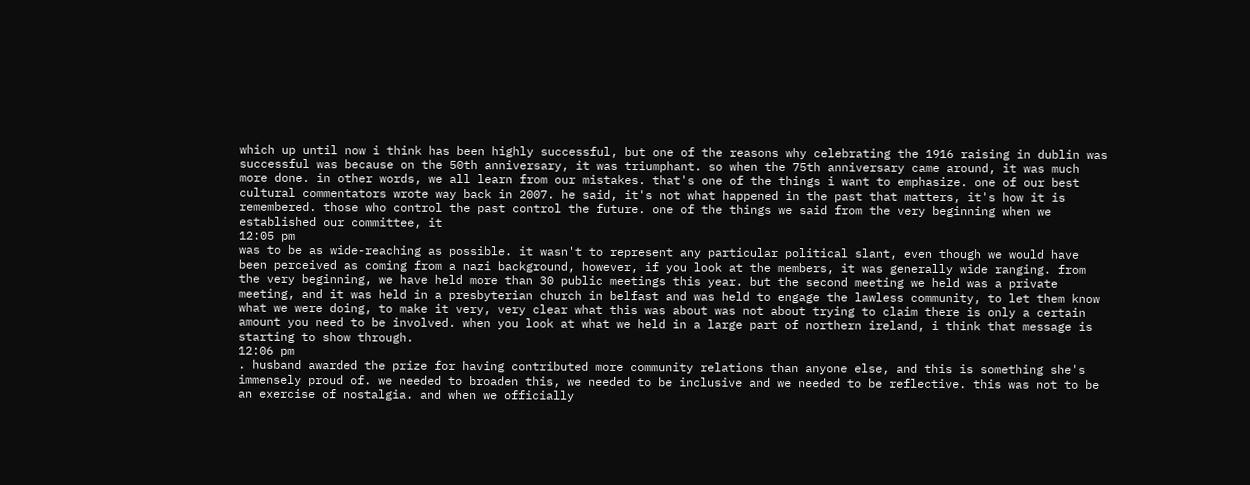which up until now i think has been highly successful, but one of the reasons why celebrating the 1916 raising in dublin was successful was because on the 50th anniversary, it was triumphant. so when the 75th anniversary came around, it was much more done. in other words, we all learn from our mistakes. that's one of the things i want to emphasize. one of our best cultural commentators wrote way back in 2007. he said, it's not what happened in the past that matters, it's how it is remembered. those who control the past control the future. one of the things we said from the very beginning when we established our committee, it
12:05 pm
was to be as wide-reaching as possible. it wasn't to represent any particular political slant, even though we would have been perceived as coming from a nazi background, however, if you look at the members, it was generally wide ranging. from the very beginning, we have held more than 30 public meetings this year. but the second meeting we held was a private meeting, and it was held in a presbyterian church in belfast and was held to engage the lawless community, to let them know what we were doing, to make it very, very clear what this was about was not about trying to claim there is only a certain amount you need to be involved. when you look at what we held in a large part of northern ireland, i think that message is starting to show through.
12:06 pm
. husband awarded the prize for having contributed more community relations than anyone else, and this is something she's immensely proud of. we needed to broaden this, we needed to be inclusive and we needed to be reflective. this was not to be an exercise of nostalgia. and when we officially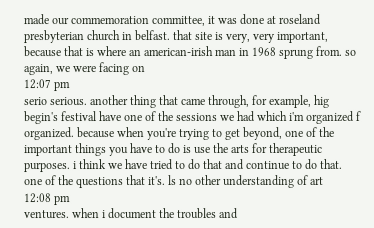made our commemoration committee, it was done at roseland presbyterian church in belfast. that site is very, very important, because that is where an american-irish man in 1968 sprung from. so again, we were facing on
12:07 pm
serio serious. another thing that came through, for example, hig begin's festival have one of the sessions we had which i'm organized f organized. because when you're trying to get beyond, one of the important things you have to do is use the arts for therapeutic purposes. i think we have tried to do that and continue to do that. one of the questions that it's. ls no other understanding of art
12:08 pm
ventures. when i document the troubles and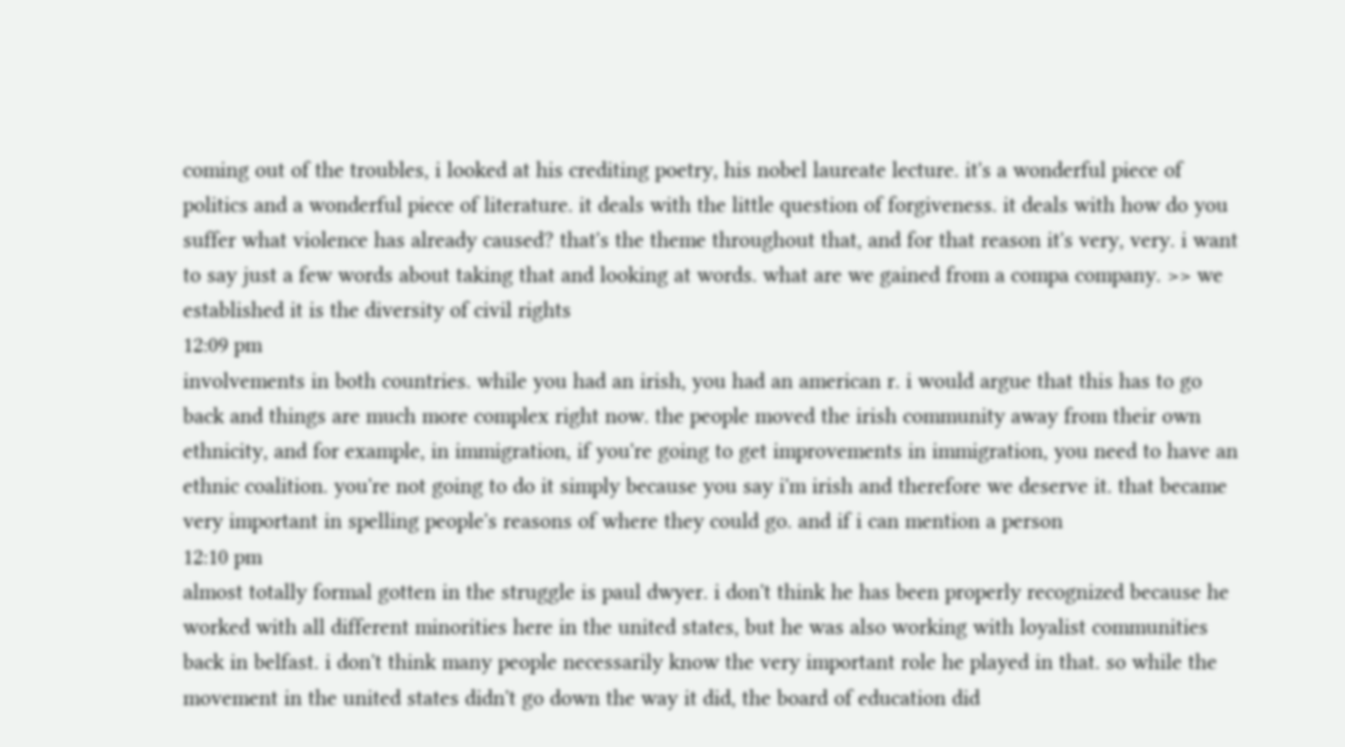coming out of the troubles, i looked at his crediting poetry, his nobel laureate lecture. it's a wonderful piece of politics and a wonderful piece of literature. it deals with the little question of forgiveness. it deals with how do you suffer what violence has already caused? that's the theme throughout that, and for that reason it's very, very. i want to say just a few words about taking that and looking at words. what are we gained from a compa company. >> we established it is the diversity of civil rights
12:09 pm
involvements in both countries. while you had an irish, you had an american r. i would argue that this has to go back and things are much more complex right now. the people moved the irish community away from their own ethnicity, and for example, in immigration, if you're going to get improvements in immigration, you need to have an ethnic coalition. you're not going to do it simply because you say i'm irish and therefore we deserve it. that became very important in spelling people's reasons of where they could go. and if i can mention a person
12:10 pm
almost totally formal gotten in the struggle is paul dwyer. i don't think he has been properly recognized because he worked with all different minorities here in the united states, but he was also working with loyalist communities back in belfast. i don't think many people necessarily know the very important role he played in that. so while the movement in the united states didn't go down the way it did, the board of education did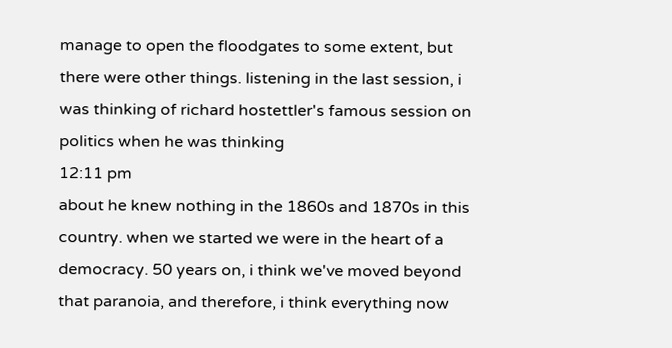manage to open the floodgates to some extent, but there were other things. listening in the last session, i was thinking of richard hostettler's famous session on politics when he was thinking
12:11 pm
about he knew nothing in the 1860s and 1870s in this country. when we started we were in the heart of a democracy. 50 years on, i think we've moved beyond that paranoia, and therefore, i think everything now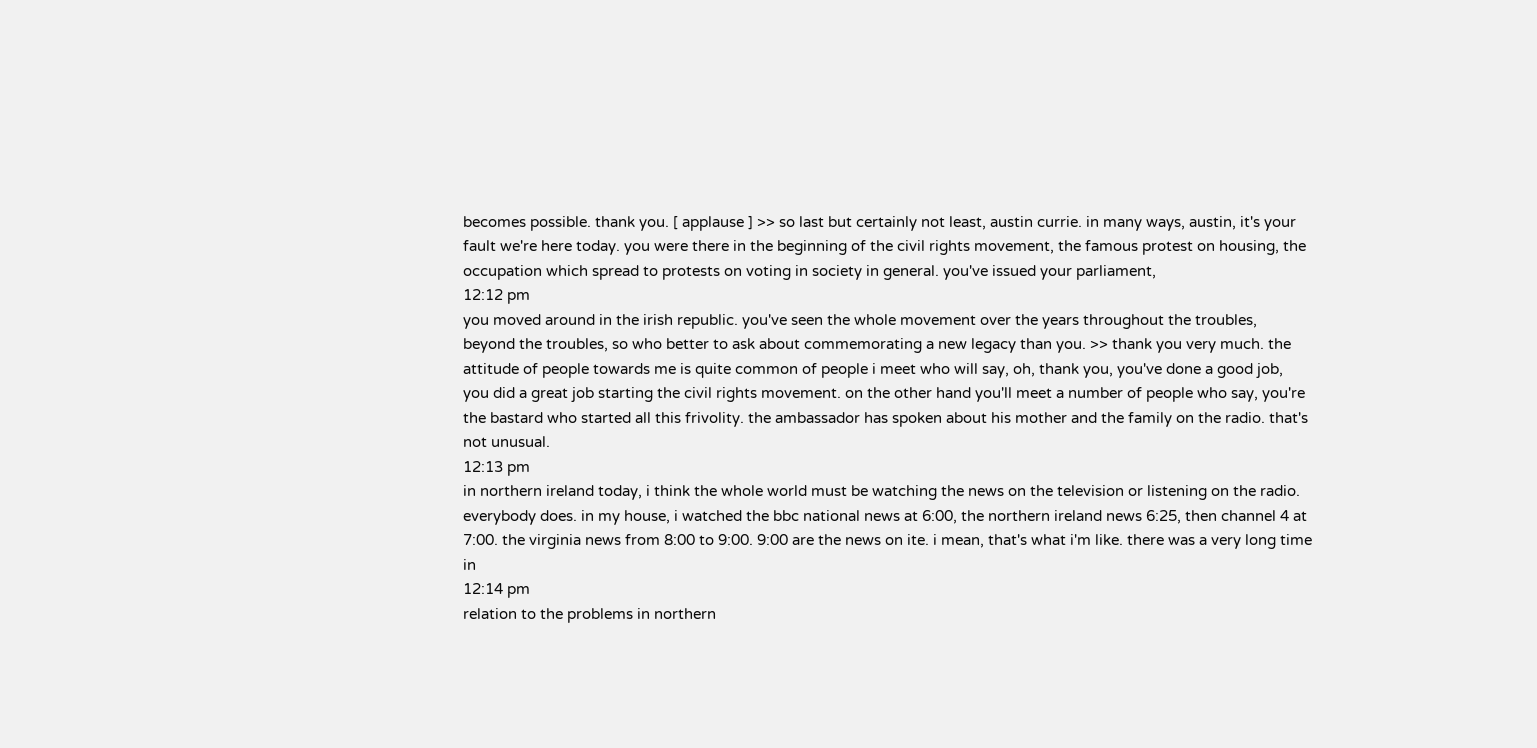becomes possible. thank you. [ applause ] >> so last but certainly not least, austin currie. in many ways, austin, it's your fault we're here today. you were there in the beginning of the civil rights movement, the famous protest on housing, the occupation which spread to protests on voting in society in general. you've issued your parliament,
12:12 pm
you moved around in the irish republic. you've seen the whole movement over the years throughout the troubles, beyond the troubles, so who better to ask about commemorating a new legacy than you. >> thank you very much. the attitude of people towards me is quite common of people i meet who will say, oh, thank you, you've done a good job, you did a great job starting the civil rights movement. on the other hand you'll meet a number of people who say, you're the bastard who started all this frivolity. the ambassador has spoken about his mother and the family on the radio. that's not unusual.
12:13 pm
in northern ireland today, i think the whole world must be watching the news on the television or listening on the radio. everybody does. in my house, i watched the bbc national news at 6:00, the northern ireland news 6:25, then channel 4 at 7:00. the virginia news from 8:00 to 9:00. 9:00 are the news on ite. i mean, that's what i'm like. there was a very long time in
12:14 pm
relation to the problems in northern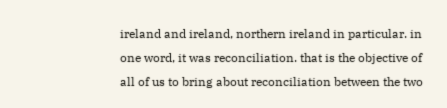ireland and ireland, northern ireland in particular. in one word, it was reconciliation. that is the objective of all of us to bring about reconciliation between the two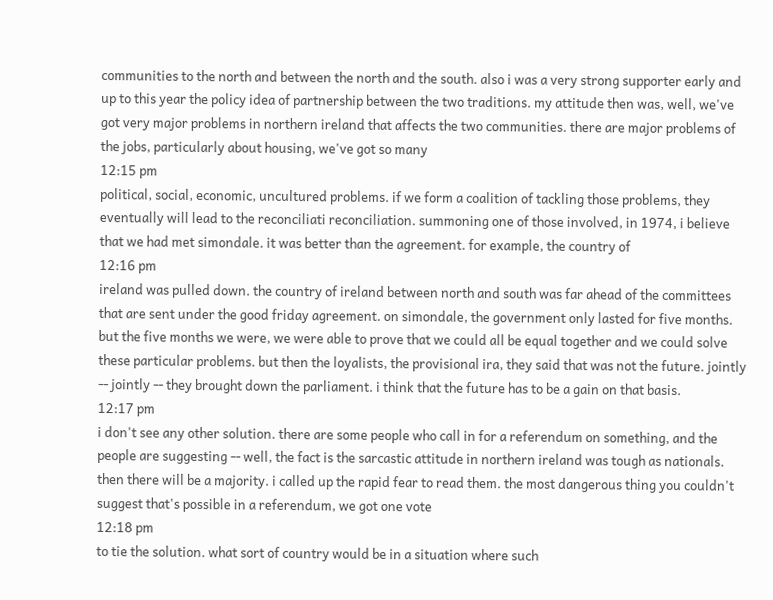communities to the north and between the north and the south. also i was a very strong supporter early and up to this year the policy idea of partnership between the two traditions. my attitude then was, well, we've got very major problems in northern ireland that affects the two communities. there are major problems of the jobs, particularly about housing, we've got so many
12:15 pm
political, social, economic, uncultured problems. if we form a coalition of tackling those problems, they eventually will lead to the reconciliati reconciliation. summoning one of those involved, in 1974, i believe that we had met simondale. it was better than the agreement. for example, the country of
12:16 pm
ireland was pulled down. the country of ireland between north and south was far ahead of the committees that are sent under the good friday agreement. on simondale, the government only lasted for five months. but the five months we were, we were able to prove that we could all be equal together and we could solve these particular problems. but then the loyalists, the provisional ira, they said that was not the future. jointly -- jointly -- they brought down the parliament. i think that the future has to be a gain on that basis.
12:17 pm
i don't see any other solution. there are some people who call in for a referendum on something, and the people are suggesting -- well, the fact is the sarcastic attitude in northern ireland was tough as nationals. then there will be a majority. i called up the rapid fear to read them. the most dangerous thing you couldn't suggest that's possible in a referendum, we got one vote
12:18 pm
to tie the solution. what sort of country would be in a situation where such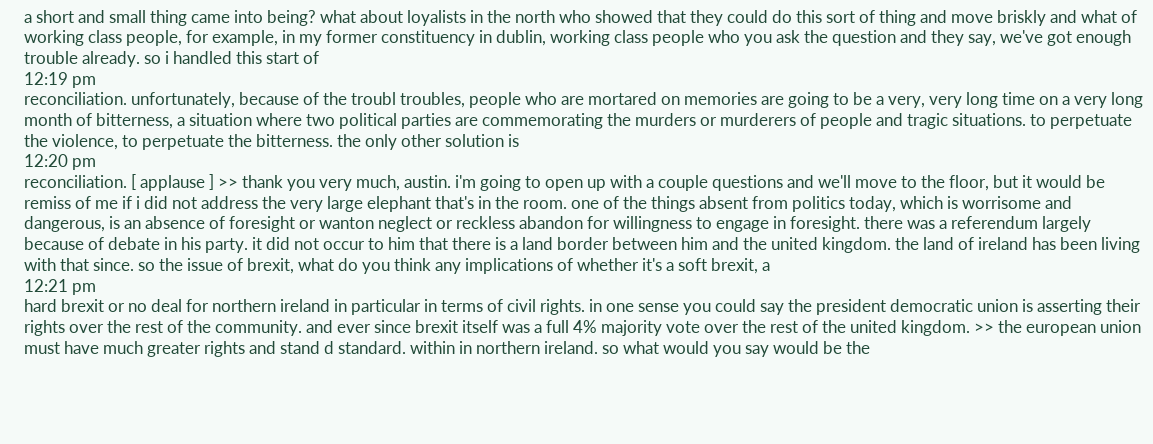a short and small thing came into being? what about loyalists in the north who showed that they could do this sort of thing and move briskly and what of working class people, for example, in my former constituency in dublin, working class people who you ask the question and they say, we've got enough trouble already. so i handled this start of
12:19 pm
reconciliation. unfortunately, because of the troubl troubles, people who are mortared on memories are going to be a very, very long time on a very long month of bitterness, a situation where two political parties are commemorating the murders or murderers of people and tragic situations. to perpetuate the violence, to perpetuate the bitterness. the only other solution is
12:20 pm
reconciliation. [ applause ] >> thank you very much, austin. i'm going to open up with a couple questions and we'll move to the floor, but it would be remiss of me if i did not address the very large elephant that's in the room. one of the things absent from politics today, which is worrisome and dangerous, is an absence of foresight or wanton neglect or reckless abandon for willingness to engage in foresight. there was a referendum largely because of debate in his party. it did not occur to him that there is a land border between him and the united kingdom. the land of ireland has been living with that since. so the issue of brexit, what do you think any implications of whether it's a soft brexit, a
12:21 pm
hard brexit or no deal for northern ireland in particular in terms of civil rights. in one sense you could say the president democratic union is asserting their rights over the rest of the community. and ever since brexit itself was a full 4% majority vote over the rest of the united kingdom. >> the european union must have much greater rights and stand d standard. within in northern ireland. so what would you say would be the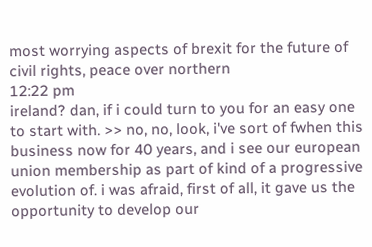most worrying aspects of brexit for the future of civil rights, peace over northern
12:22 pm
ireland? dan, if i could turn to you for an easy one to start with. >> no, no, look, i've sort of fwhen this business now for 40 years, and i see our european union membership as part of kind of a progressive evolution of. i was afraid, first of all, it gave us the opportunity to develop our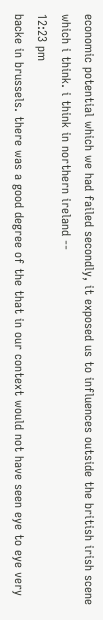economic potential which we had failed secondly, it exposed us to influences outside the british irish scene which i think. i think in northern ireland --
12:23 pm
backe in brussels. there was a good degree of the that in our context would not have seen eye to eye very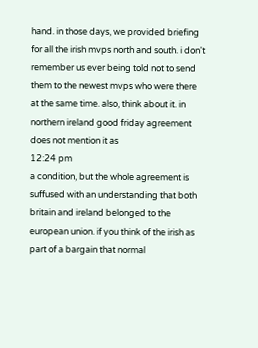hand. in those days, we provided briefing for all the irish mvps north and south. i don't remember us ever being told not to send them to the newest mvps who were there at the same time. also, think about it. in northern ireland good friday agreement does not mention it as
12:24 pm
a condition, but the whole agreement is suffused with an understanding that both britain and ireland belonged to the european union. if you think of the irish as part of a bargain that normal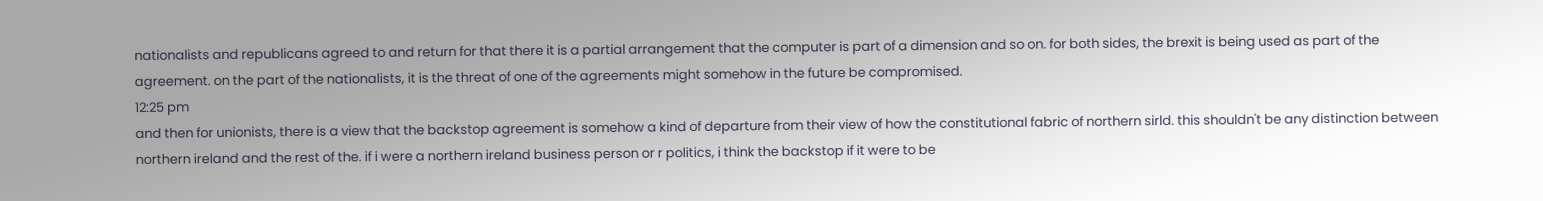nationalists and republicans agreed to and return for that there it is a partial arrangement that the computer is part of a dimension and so on. for both sides, the brexit is being used as part of the agreement. on the part of the nationalists, it is the threat of one of the agreements might somehow in the future be compromised.
12:25 pm
and then for unionists, there is a view that the backstop agreement is somehow a kind of departure from their view of how the constitutional fabric of northern sirld. this shouldn't be any distinction between northern ireland and the rest of the. if i were a northern ireland business person or r politics, i think the backstop if it were to be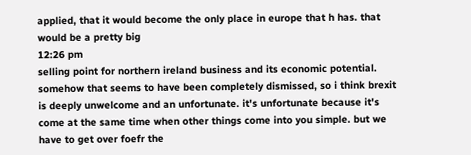applied, that it would become the only place in europe that h has. that would be a pretty big
12:26 pm
selling point for northern ireland business and its economic potential. somehow that seems to have been completely dismissed, so i think brexit is deeply unwelcome and an unfortunate. it's unfortunate because it's come at the same time when other things come into you simple. but we have to get over foefr the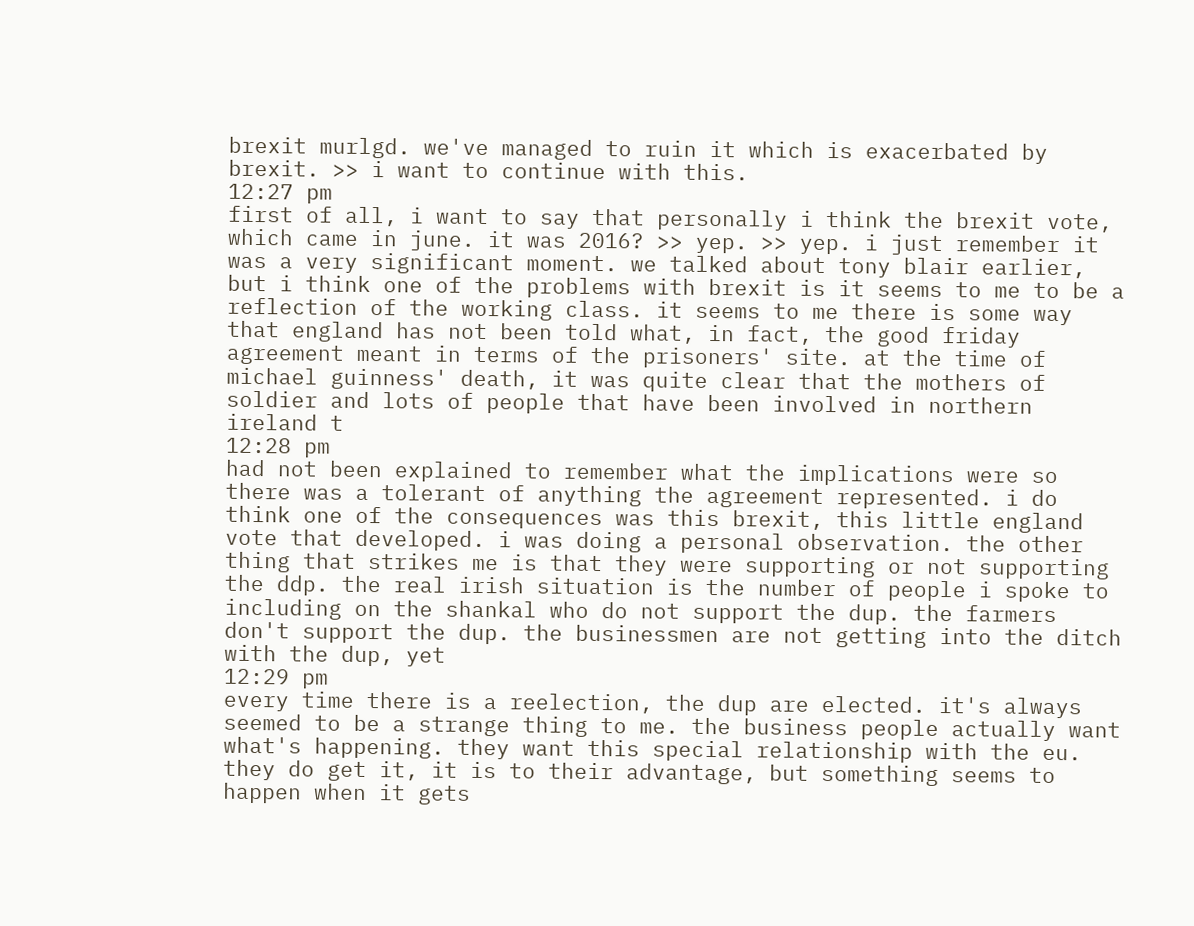brexit murlgd. we've managed to ruin it which is exacerbated by brexit. >> i want to continue with this.
12:27 pm
first of all, i want to say that personally i think the brexit vote, which came in june. it was 2016? >> yep. >> yep. i just remember it was a very significant moment. we talked about tony blair earlier, but i think one of the problems with brexit is it seems to me to be a reflection of the working class. it seems to me there is some way that england has not been told what, in fact, the good friday agreement meant in terms of the prisoners' site. at the time of michael guinness' death, it was quite clear that the mothers of soldier and lots of people that have been involved in northern ireland t
12:28 pm
had not been explained to remember what the implications were so there was a tolerant of anything the agreement represented. i do think one of the consequences was this brexit, this little england vote that developed. i was doing a personal observation. the other thing that strikes me is that they were supporting or not supporting the ddp. the real irish situation is the number of people i spoke to including on the shankal who do not support the dup. the farmers don't support the dup. the businessmen are not getting into the ditch with the dup, yet
12:29 pm
every time there is a reelection, the dup are elected. it's always seemed to be a strange thing to me. the business people actually want what's happening. they want this special relationship with the eu. they do get it, it is to their advantage, but something seems to happen when it gets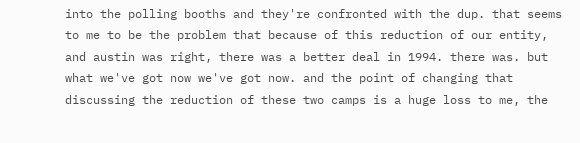into the polling booths and they're confronted with the dup. that seems to me to be the problem that because of this reduction of our entity, and austin was right, there was a better deal in 1994. there was. but what we've got now we've got now. and the point of changing that discussing the reduction of these two camps is a huge loss to me, the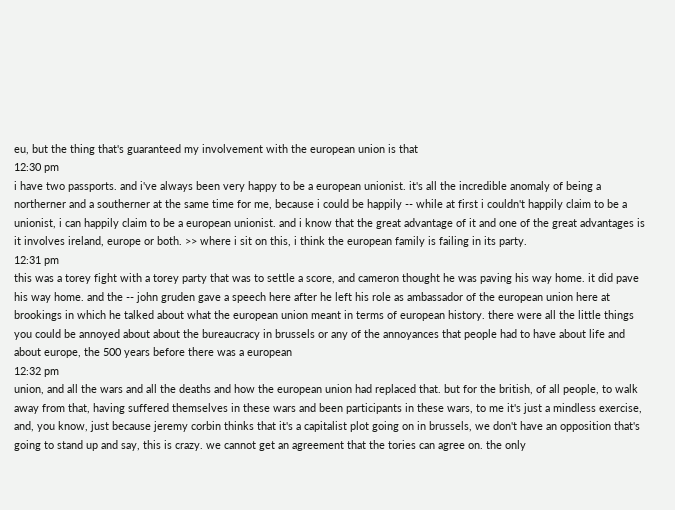eu, but the thing that's guaranteed my involvement with the european union is that
12:30 pm
i have two passports. and i've always been very happy to be a european unionist. it's all the incredible anomaly of being a northerner and a southerner at the same time for me, because i could be happily -- while at first i couldn't happily claim to be a unionist, i can happily claim to be a european unionist. and i know that the great advantage of it and one of the great advantages is it involves ireland, europe or both. >> where i sit on this, i think the european family is failing in its party.
12:31 pm
this was a torey fight with a torey party that was to settle a score, and cameron thought he was paving his way home. it did pave his way home. and the -- john gruden gave a speech here after he left his role as ambassador of the european union here at brookings in which he talked about what the european union meant in terms of european history. there were all the little things you could be annoyed about about the bureaucracy in brussels or any of the annoyances that people had to have about life and about europe, the 500 years before there was a european
12:32 pm
union, and all the wars and all the deaths and how the european union had replaced that. but for the british, of all people, to walk away from that, having suffered themselves in these wars and been participants in these wars, to me it's just a mindless exercise, and, you know, just because jeremy corbin thinks that it's a capitalist plot going on in brussels, we don't have an opposition that's going to stand up and say, this is crazy. we cannot get an agreement that the tories can agree on. the only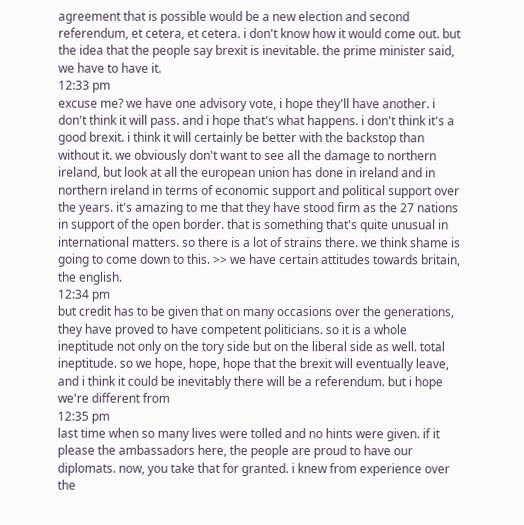agreement that is possible would be a new election and second referendum, et cetera, et cetera. i don't know how it would come out. but the idea that the people say brexit is inevitable. the prime minister said, we have to have it.
12:33 pm
excuse me? we have one advisory vote, i hope they'll have another. i don't think it will pass. and i hope that's what happens. i don't think it's a good brexit. i think it will certainly be better with the backstop than without it. we obviously don't want to see all the damage to northern ireland, but look at all the european union has done in ireland and in northern ireland in terms of economic support and political support over the years. it's amazing to me that they have stood firm as the 27 nations in support of the open border. that is something that's quite unusual in international matters. so there is a lot of strains there. we think shame is going to come down to this. >> we have certain attitudes towards britain, the english.
12:34 pm
but credit has to be given that on many occasions over the generations, they have proved to have competent politicians. so it is a whole ineptitude not only on the tory side but on the liberal side as well. total ineptitude. so we hope, hope, hope that the brexit will eventually leave, and i think it could be inevitably there will be a referendum. but i hope we're different from
12:35 pm
last time when so many lives were tolled and no hints were given. if it please the ambassadors here, the people are proud to have our diplomats. now, you take that for granted. i knew from experience over the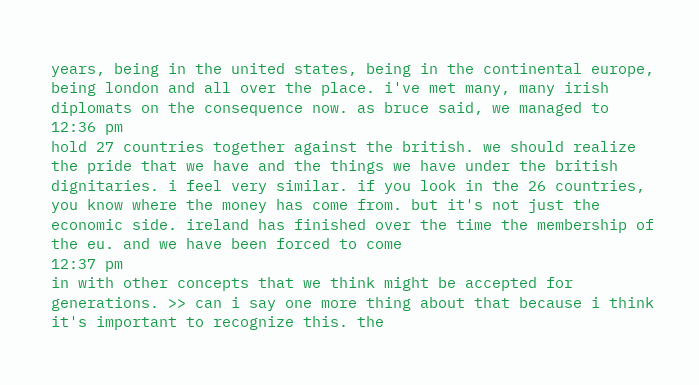years, being in the united states, being in the continental europe, being london and all over the place. i've met many, many irish diplomats on the consequence now. as bruce said, we managed to
12:36 pm
hold 27 countries together against the british. we should realize the pride that we have and the things we have under the british dignitaries. i feel very similar. if you look in the 26 countries, you know where the money has come from. but it's not just the economic side. ireland has finished over the time the membership of the eu. and we have been forced to come
12:37 pm
in with other concepts that we think might be accepted for generations. >> can i say one more thing about that because i think it's important to recognize this. the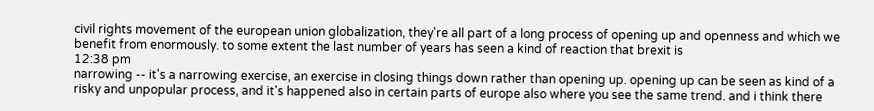civil rights movement of the european union globalization, they're all part of a long process of opening up and openness and which we benefit from enormously. to some extent the last number of years has seen a kind of reaction that brexit is
12:38 pm
narrowing -- it's a narrowing exercise, an exercise in closing things down rather than opening up. opening up can be seen as kind of a risky and unpopular process, and it's happened also in certain parts of europe also where you see the same trend. and i think there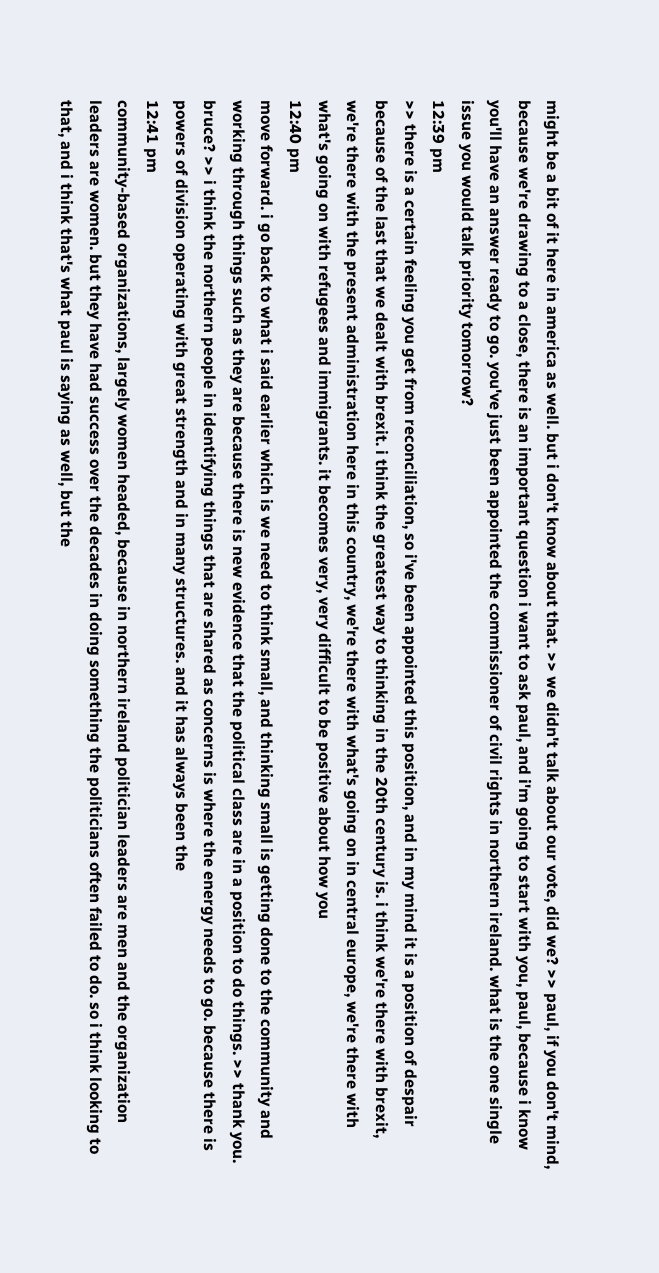might be a bit of it here in america as well. but i don't know about that. >> we didn't talk about our vote, did we? >> paul, if you don't mind, because we're drawing to a close, there is an important question i want to ask paul, and i'm going to start with you, paul, because i know you'll have an answer ready to go. you've just been appointed the commissioner of civil rights in northern ireland. what is the one single issue you would talk priority tomorrow?
12:39 pm
>> there is a certain feeling you get from reconciliation, so i've been appointed this position, and in my mind it is a position of despair because of the last that we dealt with brexit. i think the greatest way to thinking in the 20th century is. i think we're there with brexit, we're there with the present administration here in this country, we're there with what's going on in central europe, we're there with what's going on with refugees and immigrants. it becomes very, very difficult to be positive about how you
12:40 pm
move forward. i go back to what i said earlier which is we need to think small, and thinking small is getting done to the community and working through things such as they are because there is new evidence that the political class are in a position to do things. >> thank you. bruce? >> i think the northern people in identifying things that are shared as concerns is where the energy needs to go. because there is powers of division operating with great strength and in many structures. and it has always been the
12:41 pm
community-based organizations, largely women headed, because in northern ireland politician leaders are men and the organization leaders are women. but they have had success over the decades in doing something the politicians often failed to do. so i think looking to that, and i think that's what paul is saying as well, but the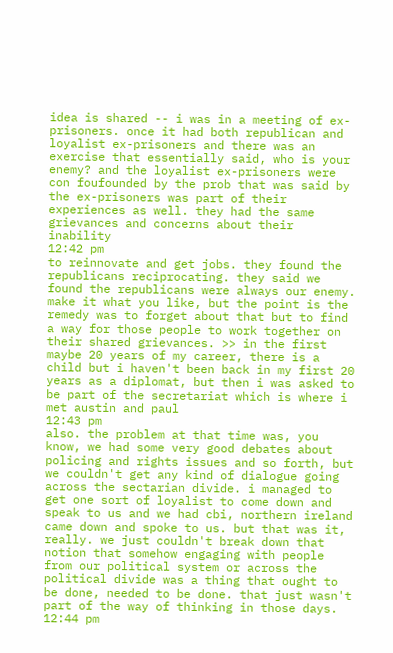idea is shared -- i was in a meeting of ex-prisoners. once it had both republican and loyalist ex-prisoners and there was an exercise that essentially said, who is your enemy? and the loyalist ex-prisoners were con foufounded by the prob that was said by the ex-prisoners was part of their experiences as well. they had the same grievances and concerns about their inability
12:42 pm
to reinnovate and get jobs. they found the republicans reciprocating. they said we found the republicans were always our enemy. make it what you like, but the point is the remedy was to forget about that but to find a way for those people to work together on their shared grievances. >> in the first maybe 20 years of my career, there is a child but i haven't been back in my first 20 years as a diplomat, but then i was asked to be part of the secretariat which is where i met austin and paul
12:43 pm
also. the problem at that time was, you know, we had some very good debates about policing and rights issues and so forth, but we couldn't get any kind of dialogue going across the sectarian divide. i managed to get one sort of loyalist to come down and speak to us and we had cbi, northern ireland came down and spoke to us. but that was it, really. we just couldn't break down that notion that somehow engaging with people from our political system or across the political divide was a thing that ought to be done, needed to be done. that just wasn't part of the way of thinking in those days.
12:44 pm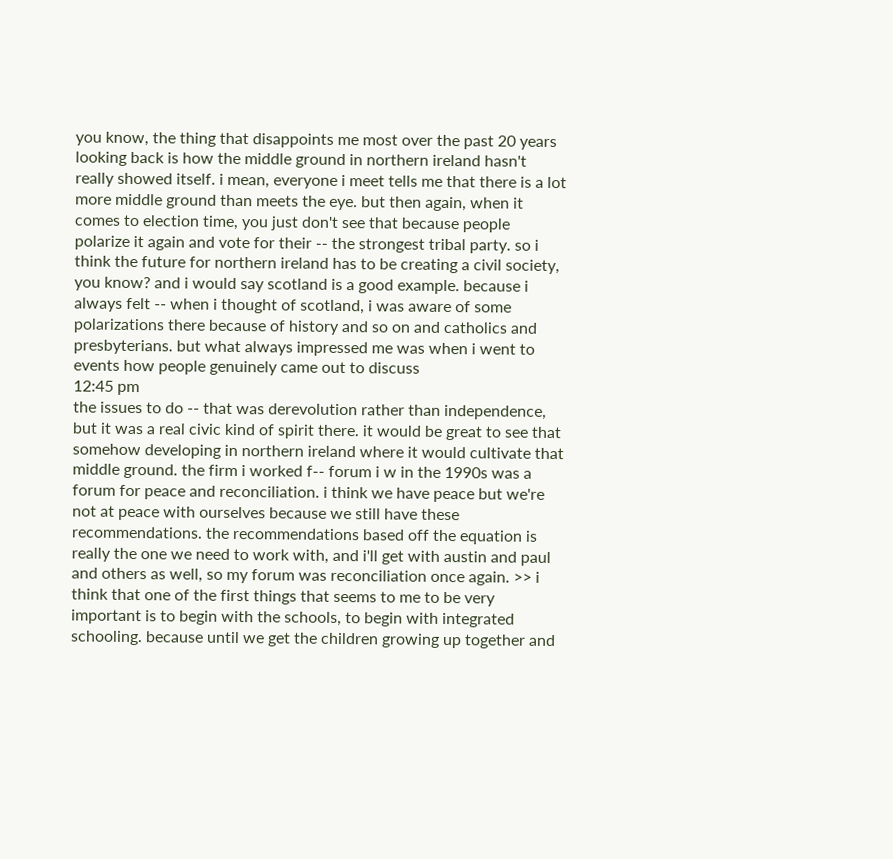you know, the thing that disappoints me most over the past 20 years looking back is how the middle ground in northern ireland hasn't really showed itself. i mean, everyone i meet tells me that there is a lot more middle ground than meets the eye. but then again, when it comes to election time, you just don't see that because people polarize it again and vote for their -- the strongest tribal party. so i think the future for northern ireland has to be creating a civil society, you know? and i would say scotland is a good example. because i always felt -- when i thought of scotland, i was aware of some polarizations there because of history and so on and catholics and presbyterians. but what always impressed me was when i went to events how people genuinely came out to discuss
12:45 pm
the issues to do -- that was derevolution rather than independence, but it was a real civic kind of spirit there. it would be great to see that somehow developing in northern ireland where it would cultivate that middle ground. the firm i worked f-- forum i w in the 1990s was a forum for peace and reconciliation. i think we have peace but we're not at peace with ourselves because we still have these recommendations. the recommendations based off the equation is really the one we need to work with, and i'll get with austin and paul and others as well, so my forum was reconciliation once again. >> i think that one of the first things that seems to me to be very important is to begin with the schools, to begin with integrated schooling. because until we get the children growing up together and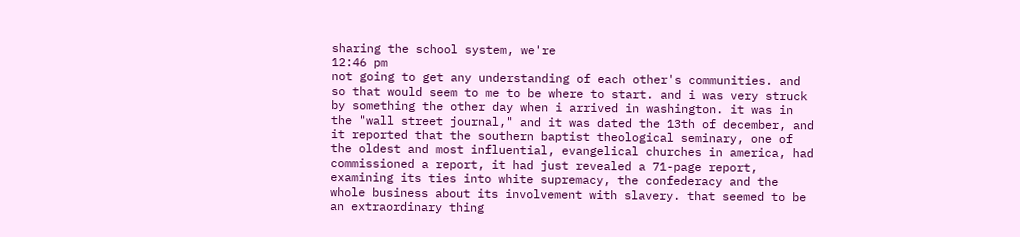sharing the school system, we're
12:46 pm
not going to get any understanding of each other's communities. and so that would seem to me to be where to start. and i was very struck by something the other day when i arrived in washington. it was in the "wall street journal," and it was dated the 13th of december, and it reported that the southern baptist theological seminary, one of the oldest and most influential, evangelical churches in america, had commissioned a report, it had just revealed a 71-page report, examining its ties into white supremacy, the confederacy and the whole business about its involvement with slavery. that seemed to be an extraordinary thing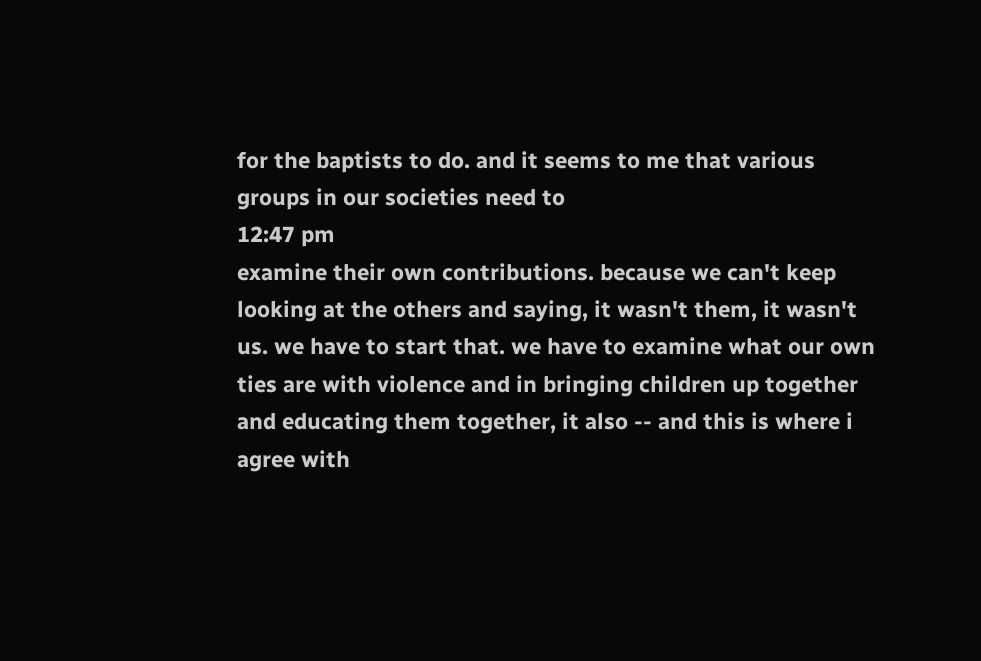for the baptists to do. and it seems to me that various groups in our societies need to
12:47 pm
examine their own contributions. because we can't keep looking at the others and saying, it wasn't them, it wasn't us. we have to start that. we have to examine what our own ties are with violence and in bringing children up together and educating them together, it also -- and this is where i agree with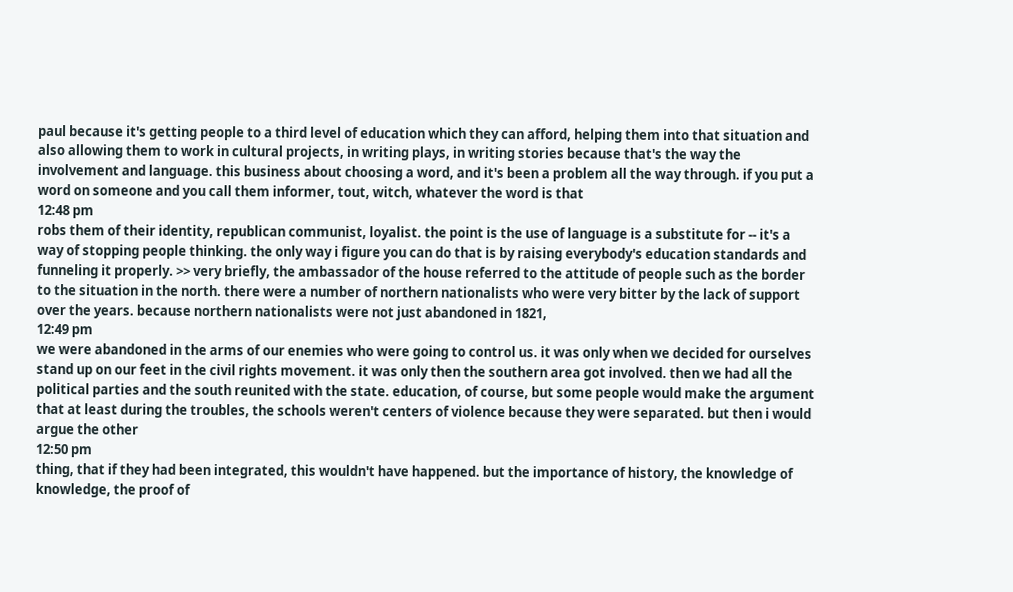paul because it's getting people to a third level of education which they can afford, helping them into that situation and also allowing them to work in cultural projects, in writing plays, in writing stories because that's the way the involvement and language. this business about choosing a word, and it's been a problem all the way through. if you put a word on someone and you call them informer, tout, witch, whatever the word is that
12:48 pm
robs them of their identity, republican communist, loyalist. the point is the use of language is a substitute for -- it's a way of stopping people thinking. the only way i figure you can do that is by raising everybody's education standards and funneling it properly. >> very briefly, the ambassador of the house referred to the attitude of people such as the border to the situation in the north. there were a number of northern nationalists who were very bitter by the lack of support over the years. because northern nationalists were not just abandoned in 1821,
12:49 pm
we were abandoned in the arms of our enemies who were going to control us. it was only when we decided for ourselves stand up on our feet in the civil rights movement. it was only then the southern area got involved. then we had all the political parties and the south reunited with the state. education, of course, but some people would make the argument that at least during the troubles, the schools weren't centers of violence because they were separated. but then i would argue the other
12:50 pm
thing, that if they had been integrated, this wouldn't have happened. but the importance of history, the knowledge of knowledge, the proof of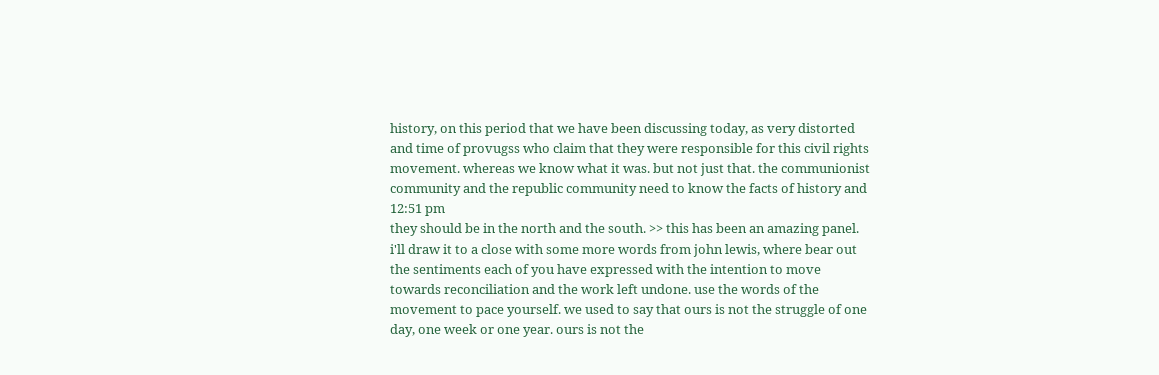history, on this period that we have been discussing today, as very distorted and time of provugss who claim that they were responsible for this civil rights movement. whereas we know what it was. but not just that. the communionist community and the republic community need to know the facts of history and
12:51 pm
they should be in the north and the south. >> this has been an amazing panel. i'll draw it to a close with some more words from john lewis, where bear out the sentiments each of you have expressed with the intention to move towards reconciliation and the work left undone. use the words of the movement to pace yourself. we used to say that ours is not the struggle of one day, one week or one year. ours is not the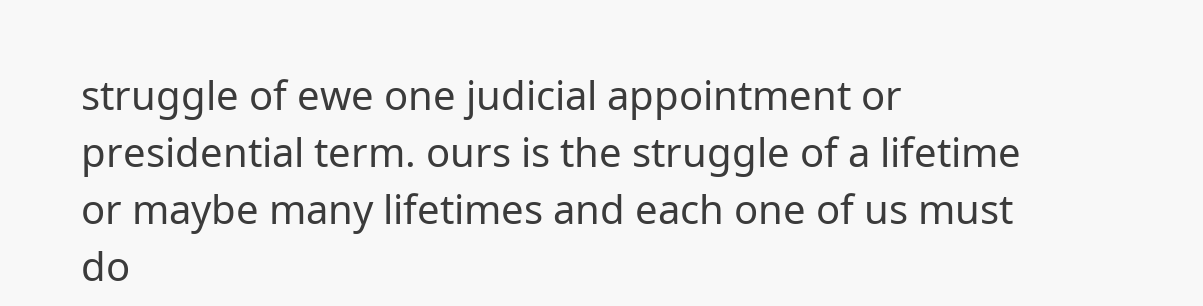struggle of ewe one judicial appointment or presidential term. ours is the struggle of a lifetime or maybe many lifetimes and each one of us must do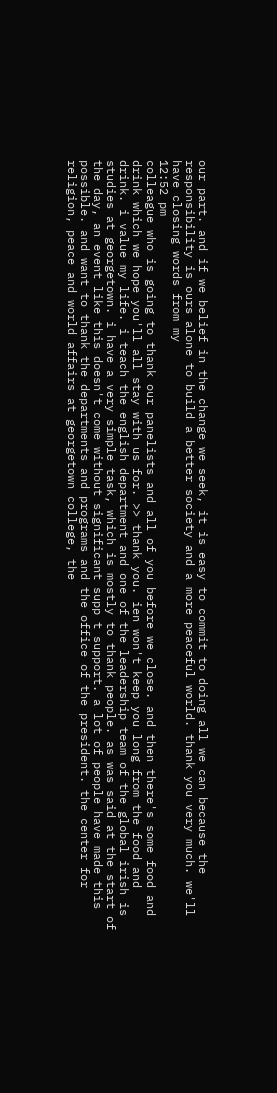our part. and if we belief in the change we seek, it is easy to commit to doing all we can because the responsibility is ours alone to build a better society and a more peaceful world. thank you very much. we'll have closing words from my
12:52 pm
colleague who is going to thank our panelists and all of you before we close. and then there's some food and drink which we hope you'll all stay with us for. >> thank you. ien won't keep you long from the food and drink. i value my life. i teach the english department and one of the leadership team of the global irish is studies at georgetown. i have a very simple task, which is mostly to thank people. as was said at the start of the day, an event like this doesn't come without significant supp t support. a lot of people have made this possible. and want to thank the departments and programs and the office of the president. the center for religion, peace and world affairs at georgetown college, the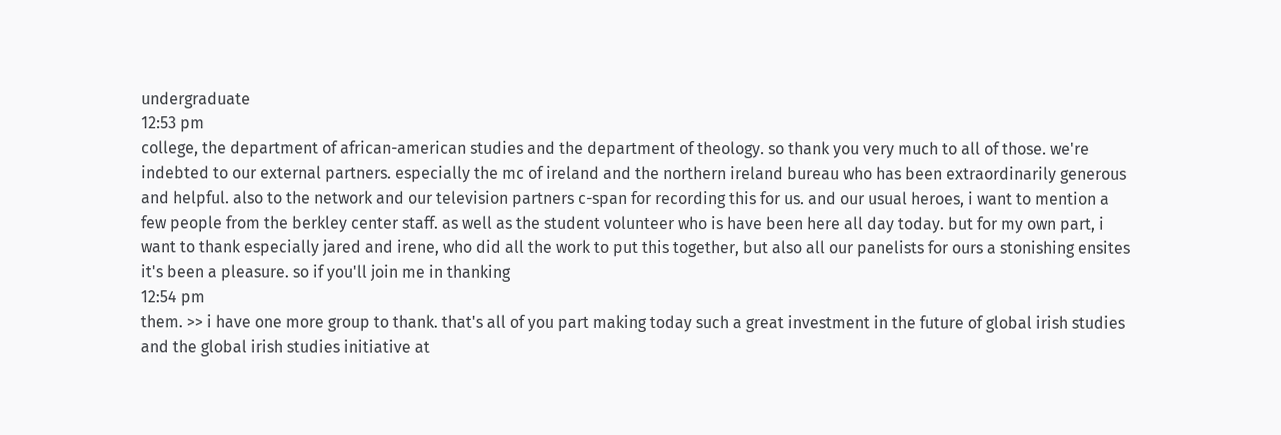undergraduate
12:53 pm
college, the department of african-american studies and the department of theology. so thank you very much to all of those. we're indebted to our external partners. especially the mc of ireland and the northern ireland bureau who has been extraordinarily generous and helpful. also to the network and our television partners c-span for recording this for us. and our usual heroes, i want to mention a few people from the berkley center staff. as well as the student volunteer who is have been here all day today. but for my own part, i want to thank especially jared and irene, who did all the work to put this together, but also all our panelists for ours a stonishing ensites it's been a pleasure. so if you'll join me in thanking
12:54 pm
them. >> i have one more group to thank. that's all of you part making today such a great investment in the future of global irish studies and the global irish studies initiative at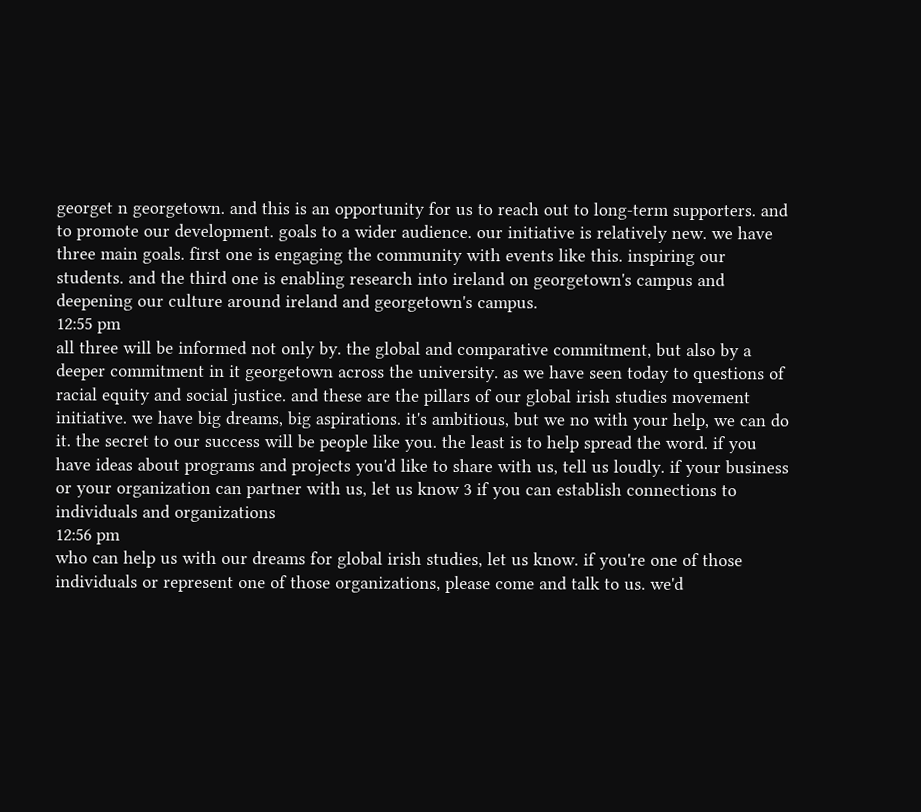georget n georgetown. and this is an opportunity for us to reach out to long-term supporters. and to promote our development. goals to a wider audience. our initiative is relatively new. we have three main goals. first one is engaging the community with events like this. inspiring our students. and the third one is enabling research into ireland on georgetown's campus and deepening our culture around ireland and georgetown's campus.
12:55 pm
all three will be informed not only by. the global and comparative commitment, but also by a deeper commitment in it georgetown across the university. as we have seen today to questions of racial equity and social justice. and these are the pillars of our global irish studies movement initiative. we have big dreams, big aspirations. it's ambitious, but we no with your help, we can do it. the secret to our success will be people like you. the least is to help spread the word. if you have ideas about programs and projects you'd like to share with us, tell us loudly. if your business or your organization can partner with us, let us know 3 if you can establish connections to individuals and organizations
12:56 pm
who can help us with our dreams for global irish studies, let us know. if you're one of those individuals or represent one of those organizations, please come and talk to us. we'd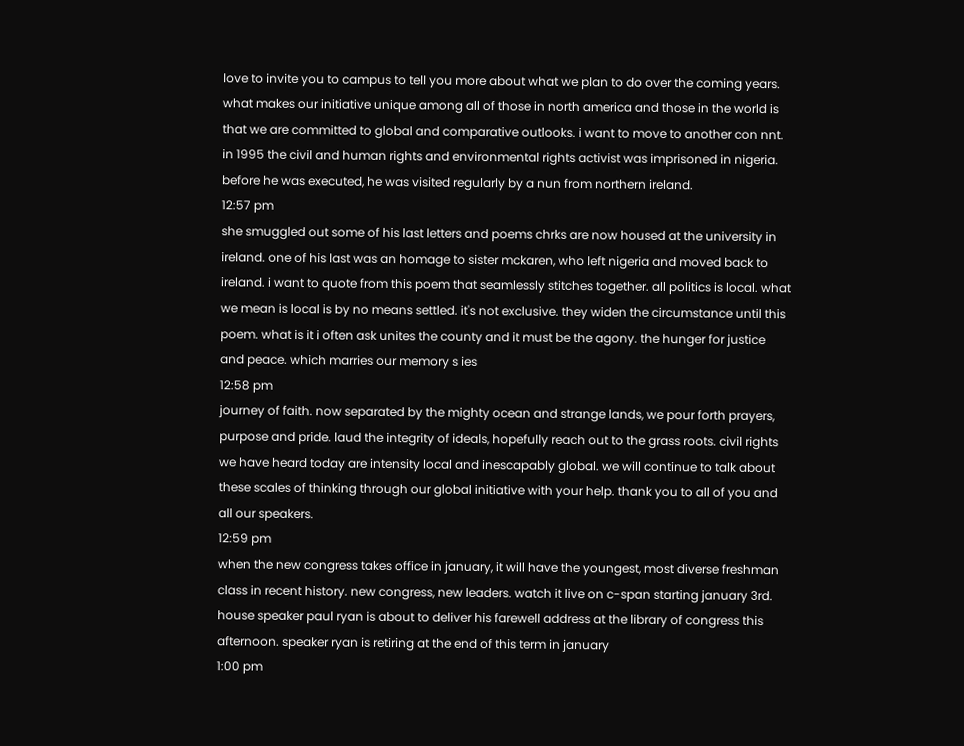love to invite you to campus to tell you more about what we plan to do over the coming years. what makes our initiative unique among all of those in north america and those in the world is that we are committed to global and comparative outlooks. i want to move to another con nnt. in 1995 the civil and human rights and environmental rights activist was imprisoned in nigeria. before he was executed, he was visited regularly by a nun from northern ireland.
12:57 pm
she smuggled out some of his last letters and poems chrks are now housed at the university in ireland. one of his last was an homage to sister mckaren, who left nigeria and moved back to ireland. i want to quote from this poem that seamlessly stitches together. all politics is local. what we mean is local is by no means settled. it's not exclusive. they widen the circumstance until this poem. what is it i often ask unites the county and it must be the agony. the hunger for justice and peace. which marries our memory s ies
12:58 pm
journey of faith. now separated by the mighty ocean and strange lands, we pour forth prayers, purpose and pride. laud the integrity of ideals, hopefully reach out to the grass roots. civil rights we have heard today are intensity local and inescapably global. we will continue to talk about these scales of thinking through our global initiative with your help. thank you to all of you and all our speakers.
12:59 pm
when the new congress takes office in january, it will have the youngest, most diverse freshman class in recent history. new congress, new leaders. watch it live on c-span starting january 3rd. house speaker paul ryan is about to deliver his farewell address at the library of congress this afternoon. speaker ryan is retiring at the end of this term in january
1:00 pm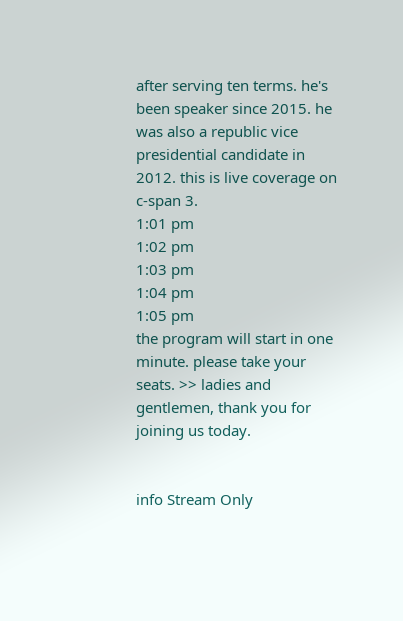after serving ten terms. he's been speaker since 2015. he was also a republic vice presidential candidate in 2012. this is live coverage on c-span 3.
1:01 pm
1:02 pm
1:03 pm
1:04 pm
1:05 pm
the program will start in one minute. please take your seats. >> ladies and gentlemen, thank you for joining us today.


info Stream Only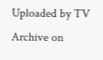Uploaded by TV Archive on